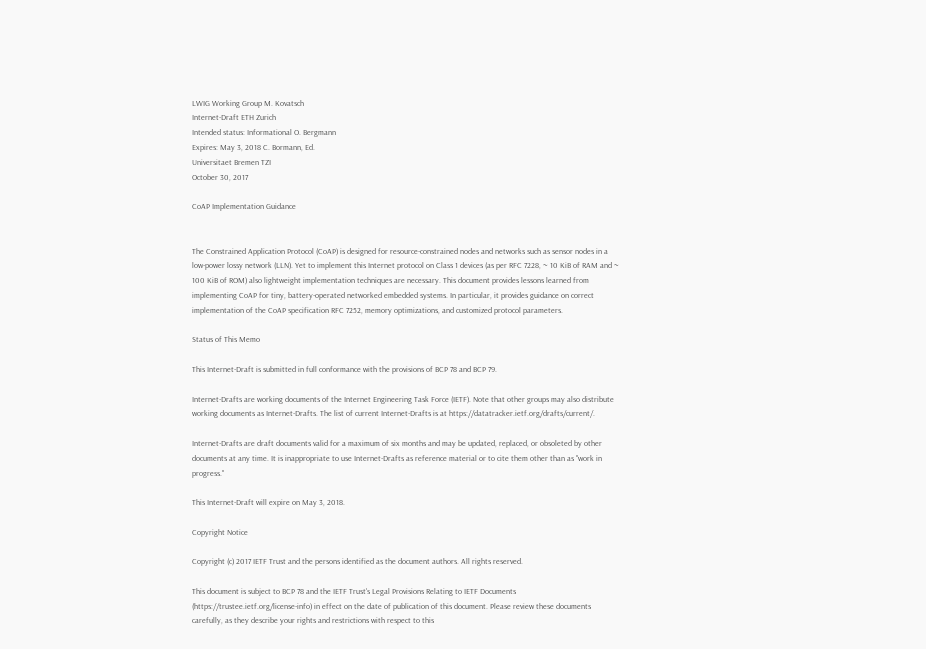LWIG Working Group M. Kovatsch
Internet-Draft ETH Zurich
Intended status: Informational O. Bergmann
Expires: May 3, 2018 C. Bormann, Ed.
Universitaet Bremen TZI
October 30, 2017

CoAP Implementation Guidance


The Constrained Application Protocol (CoAP) is designed for resource-constrained nodes and networks such as sensor nodes in a low-power lossy network (LLN). Yet to implement this Internet protocol on Class 1 devices (as per RFC 7228, ~ 10 KiB of RAM and ~ 100 KiB of ROM) also lightweight implementation techniques are necessary. This document provides lessons learned from implementing CoAP for tiny, battery-operated networked embedded systems. In particular, it provides guidance on correct implementation of the CoAP specification RFC 7252, memory optimizations, and customized protocol parameters.

Status of This Memo

This Internet-Draft is submitted in full conformance with the provisions of BCP 78 and BCP 79.

Internet-Drafts are working documents of the Internet Engineering Task Force (IETF). Note that other groups may also distribute working documents as Internet-Drafts. The list of current Internet-Drafts is at https://datatracker.ietf.org/drafts/current/.

Internet-Drafts are draft documents valid for a maximum of six months and may be updated, replaced, or obsoleted by other documents at any time. It is inappropriate to use Internet-Drafts as reference material or to cite them other than as "work in progress."

This Internet-Draft will expire on May 3, 2018.

Copyright Notice

Copyright (c) 2017 IETF Trust and the persons identified as the document authors. All rights reserved.

This document is subject to BCP 78 and the IETF Trust's Legal Provisions Relating to IETF Documents (https://trustee.ietf.org/license-info) in effect on the date of publication of this document. Please review these documents carefully, as they describe your rights and restrictions with respect to this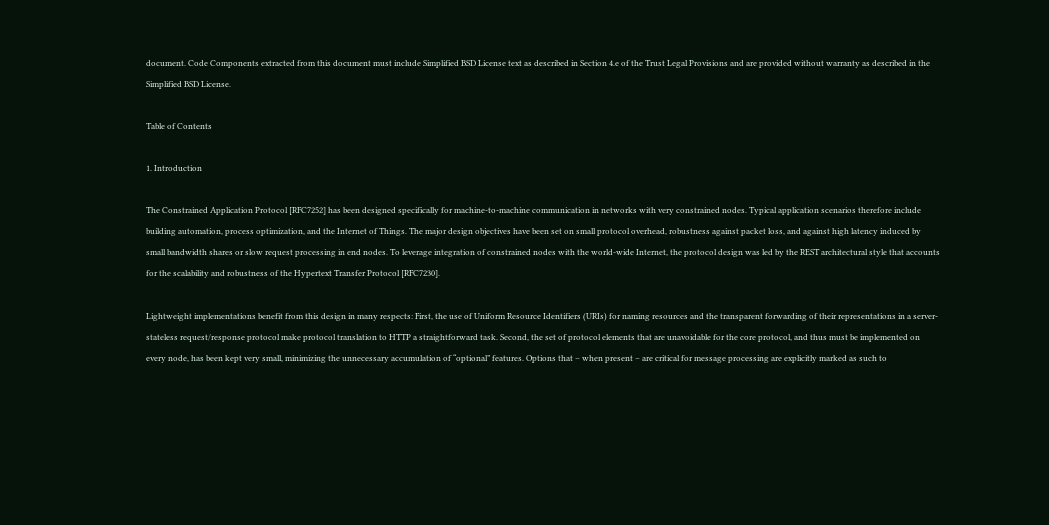document. Code Components extracted from this document must include Simplified BSD License text as described in Section 4.e of the Trust Legal Provisions and are provided without warranty as described in the Simplified BSD License.

Table of Contents

1. Introduction

The Constrained Application Protocol [RFC7252] has been designed specifically for machine-to-machine communication in networks with very constrained nodes. Typical application scenarios therefore include building automation, process optimization, and the Internet of Things. The major design objectives have been set on small protocol overhead, robustness against packet loss, and against high latency induced by small bandwidth shares or slow request processing in end nodes. To leverage integration of constrained nodes with the world-wide Internet, the protocol design was led by the REST architectural style that accounts for the scalability and robustness of the Hypertext Transfer Protocol [RFC7230].

Lightweight implementations benefit from this design in many respects: First, the use of Uniform Resource Identifiers (URIs) for naming resources and the transparent forwarding of their representations in a server-stateless request/response protocol make protocol translation to HTTP a straightforward task. Second, the set of protocol elements that are unavoidable for the core protocol, and thus must be implemented on every node, has been kept very small, minimizing the unnecessary accumulation of “optional” features. Options that – when present – are critical for message processing are explicitly marked as such to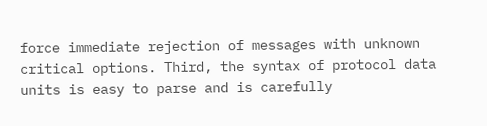force immediate rejection of messages with unknown critical options. Third, the syntax of protocol data units is easy to parse and is carefully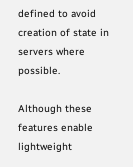defined to avoid creation of state in servers where possible.

Although these features enable lightweight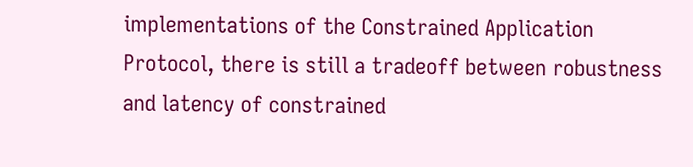implementations of the Constrained Application Protocol, there is still a tradeoff between robustness and latency of constrained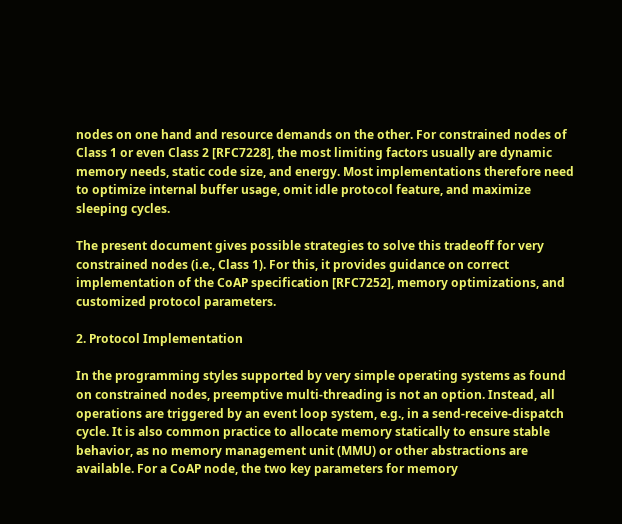nodes on one hand and resource demands on the other. For constrained nodes of Class 1 or even Class 2 [RFC7228], the most limiting factors usually are dynamic memory needs, static code size, and energy. Most implementations therefore need to optimize internal buffer usage, omit idle protocol feature, and maximize sleeping cycles.

The present document gives possible strategies to solve this tradeoff for very constrained nodes (i.e., Class 1). For this, it provides guidance on correct implementation of the CoAP specification [RFC7252], memory optimizations, and customized protocol parameters.

2. Protocol Implementation

In the programming styles supported by very simple operating systems as found on constrained nodes, preemptive multi-threading is not an option. Instead, all operations are triggered by an event loop system, e.g., in a send-receive-dispatch cycle. It is also common practice to allocate memory statically to ensure stable behavior, as no memory management unit (MMU) or other abstractions are available. For a CoAP node, the two key parameters for memory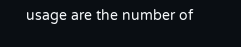usage are the number of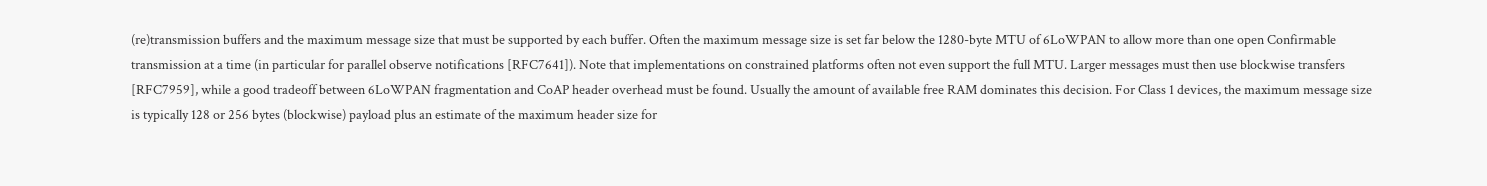(re)transmission buffers and the maximum message size that must be supported by each buffer. Often the maximum message size is set far below the 1280-byte MTU of 6LoWPAN to allow more than one open Confirmable transmission at a time (in particular for parallel observe notifications [RFC7641]). Note that implementations on constrained platforms often not even support the full MTU. Larger messages must then use blockwise transfers [RFC7959], while a good tradeoff between 6LoWPAN fragmentation and CoAP header overhead must be found. Usually the amount of available free RAM dominates this decision. For Class 1 devices, the maximum message size is typically 128 or 256 bytes (blockwise) payload plus an estimate of the maximum header size for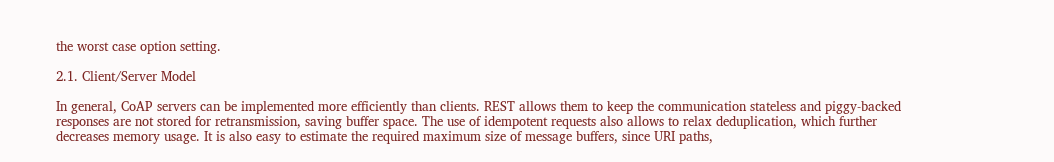the worst case option setting.

2.1. Client/Server Model

In general, CoAP servers can be implemented more efficiently than clients. REST allows them to keep the communication stateless and piggy-backed responses are not stored for retransmission, saving buffer space. The use of idempotent requests also allows to relax deduplication, which further decreases memory usage. It is also easy to estimate the required maximum size of message buffers, since URI paths,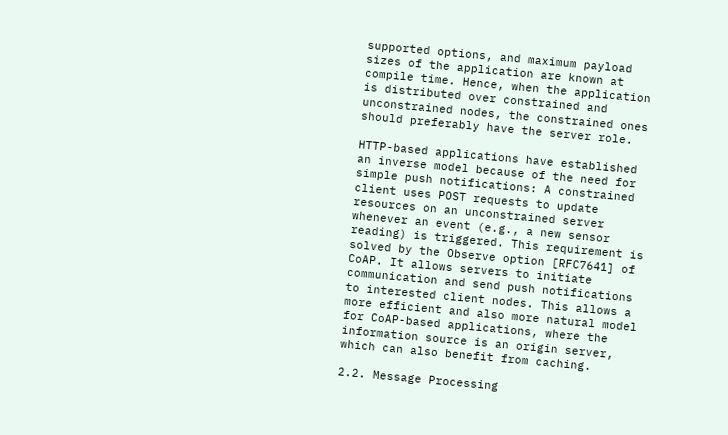supported options, and maximum payload sizes of the application are known at compile time. Hence, when the application is distributed over constrained and unconstrained nodes, the constrained ones should preferably have the server role.

HTTP-based applications have established an inverse model because of the need for simple push notifications: A constrained client uses POST requests to update resources on an unconstrained server whenever an event (e.g., a new sensor reading) is triggered. This requirement is solved by the Observe option [RFC7641] of CoAP. It allows servers to initiate communication and send push notifications to interested client nodes. This allows a more efficient and also more natural model for CoAP-based applications, where the information source is an origin server, which can also benefit from caching.

2.2. Message Processing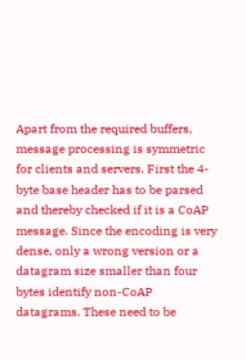Apart from the required buffers, message processing is symmetric for clients and servers. First the 4-byte base header has to be parsed and thereby checked if it is a CoAP message. Since the encoding is very dense, only a wrong version or a datagram size smaller than four bytes identify non-CoAP datagrams. These need to be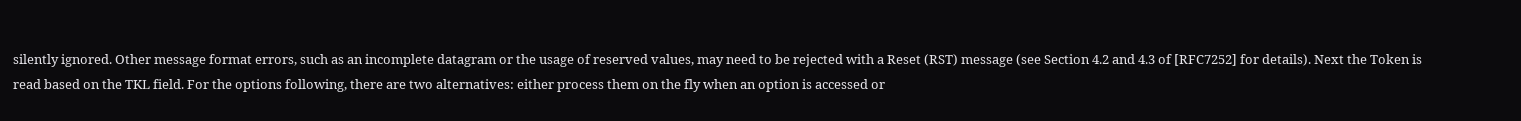silently ignored. Other message format errors, such as an incomplete datagram or the usage of reserved values, may need to be rejected with a Reset (RST) message (see Section 4.2 and 4.3 of [RFC7252] for details). Next the Token is read based on the TKL field. For the options following, there are two alternatives: either process them on the fly when an option is accessed or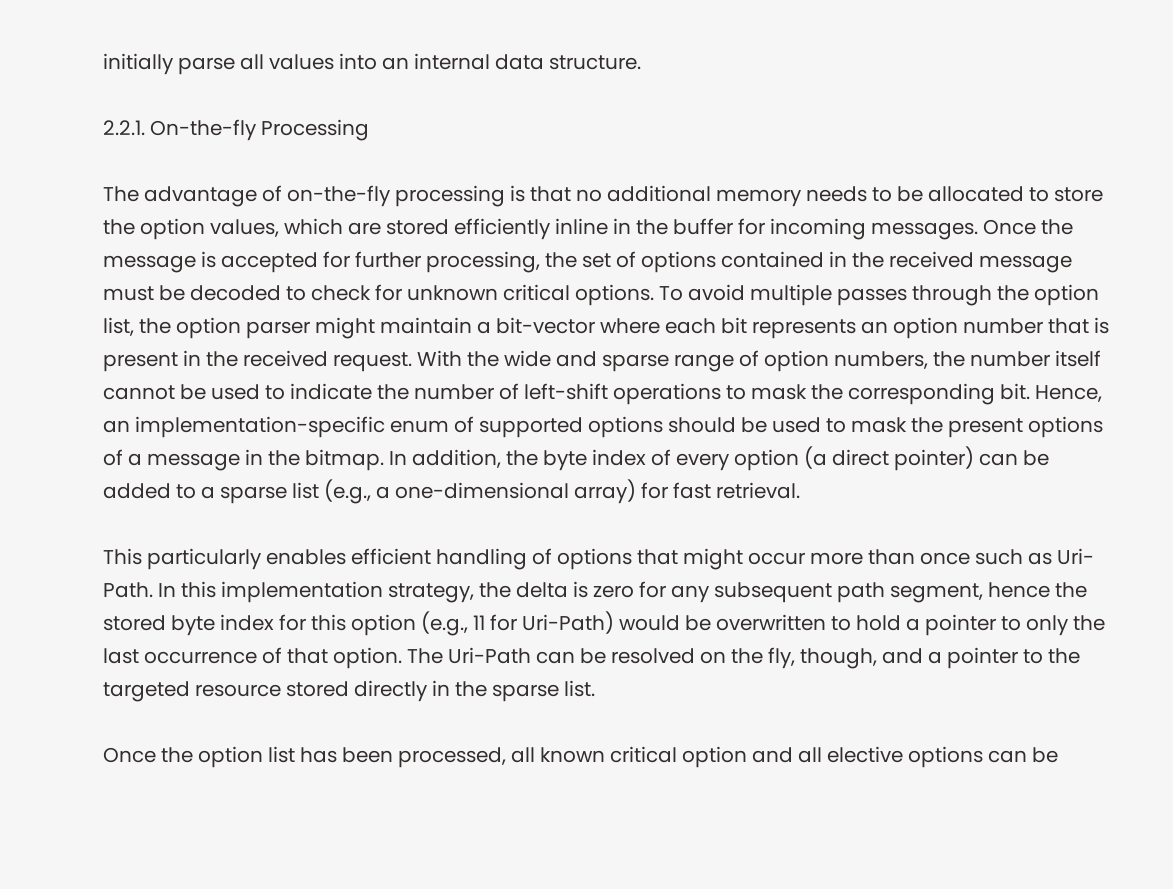initially parse all values into an internal data structure.

2.2.1. On-the-fly Processing

The advantage of on-the-fly processing is that no additional memory needs to be allocated to store the option values, which are stored efficiently inline in the buffer for incoming messages. Once the message is accepted for further processing, the set of options contained in the received message must be decoded to check for unknown critical options. To avoid multiple passes through the option list, the option parser might maintain a bit-vector where each bit represents an option number that is present in the received request. With the wide and sparse range of option numbers, the number itself cannot be used to indicate the number of left-shift operations to mask the corresponding bit. Hence, an implementation-specific enum of supported options should be used to mask the present options of a message in the bitmap. In addition, the byte index of every option (a direct pointer) can be added to a sparse list (e.g., a one-dimensional array) for fast retrieval.

This particularly enables efficient handling of options that might occur more than once such as Uri-Path. In this implementation strategy, the delta is zero for any subsequent path segment, hence the stored byte index for this option (e.g., 11 for Uri-Path) would be overwritten to hold a pointer to only the last occurrence of that option. The Uri-Path can be resolved on the fly, though, and a pointer to the targeted resource stored directly in the sparse list.

Once the option list has been processed, all known critical option and all elective options can be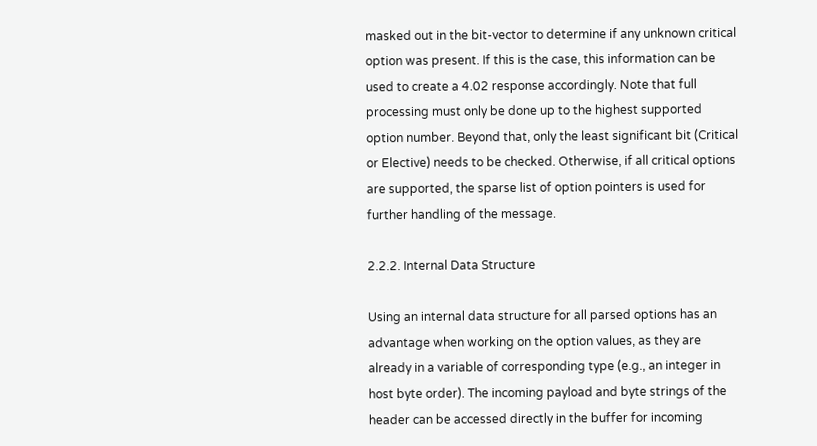masked out in the bit-vector to determine if any unknown critical option was present. If this is the case, this information can be used to create a 4.02 response accordingly. Note that full processing must only be done up to the highest supported option number. Beyond that, only the least significant bit (Critical or Elective) needs to be checked. Otherwise, if all critical options are supported, the sparse list of option pointers is used for further handling of the message.

2.2.2. Internal Data Structure

Using an internal data structure for all parsed options has an advantage when working on the option values, as they are already in a variable of corresponding type (e.g., an integer in host byte order). The incoming payload and byte strings of the header can be accessed directly in the buffer for incoming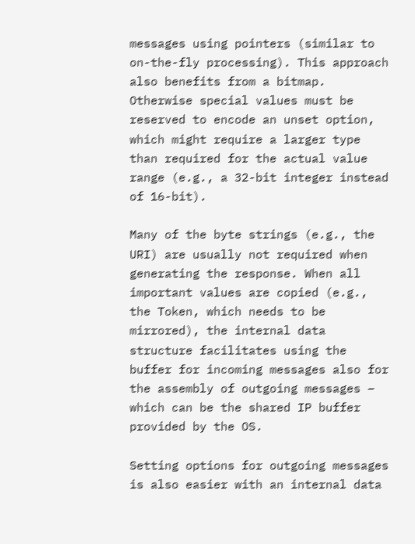messages using pointers (similar to on-the-fly processing). This approach also benefits from a bitmap. Otherwise special values must be reserved to encode an unset option, which might require a larger type than required for the actual value range (e.g., a 32-bit integer instead of 16-bit).

Many of the byte strings (e.g., the URI) are usually not required when generating the response. When all important values are copied (e.g., the Token, which needs to be mirrored), the internal data structure facilitates using the buffer for incoming messages also for the assembly of outgoing messages – which can be the shared IP buffer provided by the OS.

Setting options for outgoing messages is also easier with an internal data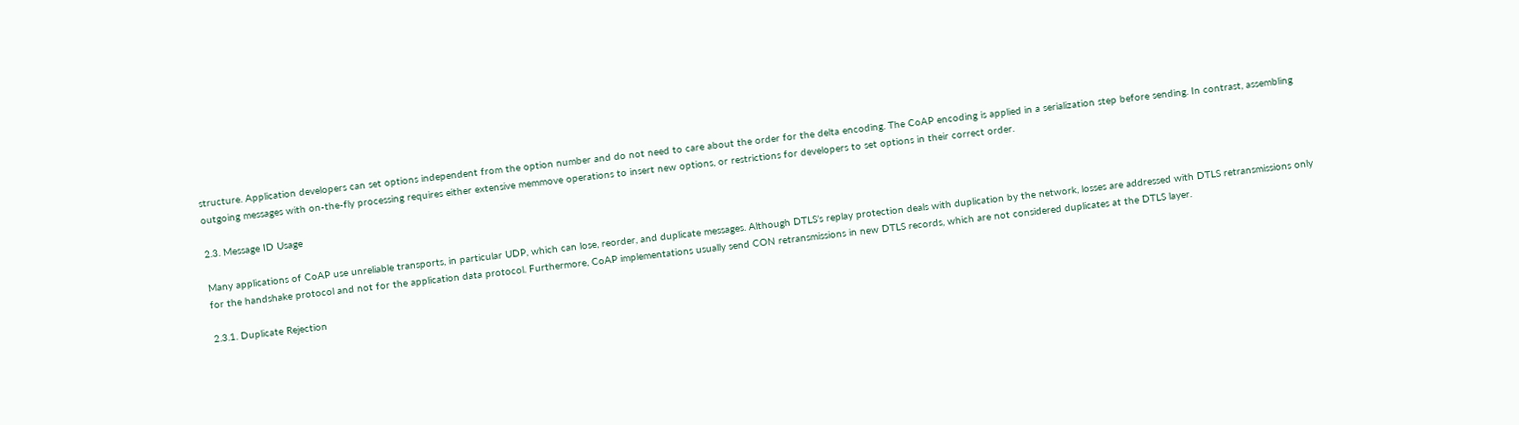structure. Application developers can set options independent from the option number and do not need to care about the order for the delta encoding. The CoAP encoding is applied in a serialization step before sending. In contrast, assembling outgoing messages with on-the-fly processing requires either extensive memmove operations to insert new options, or restrictions for developers to set options in their correct order.

2.3. Message ID Usage

Many applications of CoAP use unreliable transports, in particular UDP, which can lose, reorder, and duplicate messages. Although DTLS’s replay protection deals with duplication by the network, losses are addressed with DTLS retransmissions only for the handshake protocol and not for the application data protocol. Furthermore, CoAP implementations usually send CON retransmissions in new DTLS records, which are not considered duplicates at the DTLS layer.

2.3.1. Duplicate Rejection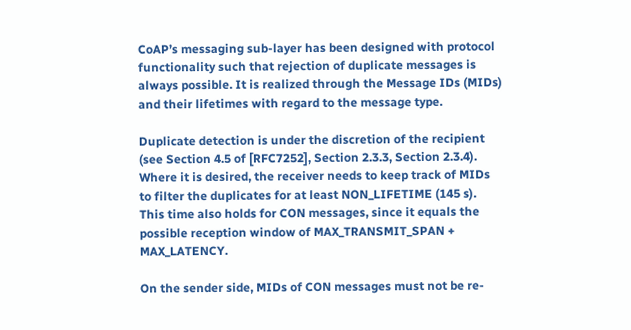CoAP’s messaging sub-layer has been designed with protocol functionality such that rejection of duplicate messages is always possible. It is realized through the Message IDs (MIDs) and their lifetimes with regard to the message type.

Duplicate detection is under the discretion of the recipient (see Section 4.5 of [RFC7252], Section 2.3.3, Section 2.3.4). Where it is desired, the receiver needs to keep track of MIDs to filter the duplicates for at least NON_LIFETIME (145 s). This time also holds for CON messages, since it equals the possible reception window of MAX_TRANSMIT_SPAN + MAX_LATENCY.

On the sender side, MIDs of CON messages must not be re-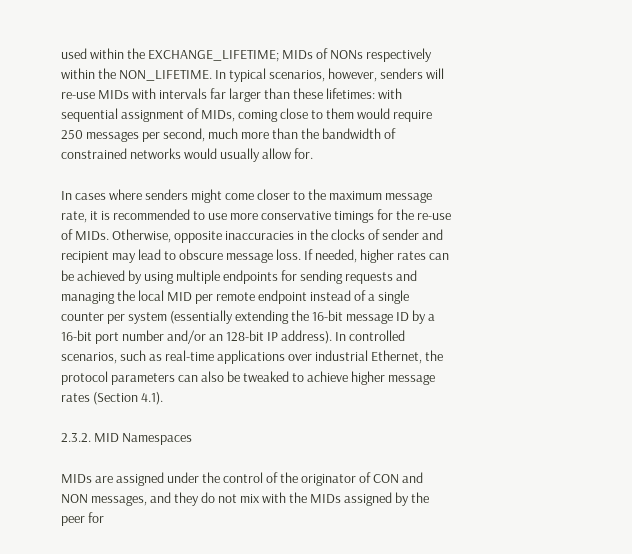used within the EXCHANGE_LIFETIME; MIDs of NONs respectively within the NON_LIFETIME. In typical scenarios, however, senders will re-use MIDs with intervals far larger than these lifetimes: with sequential assignment of MIDs, coming close to them would require 250 messages per second, much more than the bandwidth of constrained networks would usually allow for.

In cases where senders might come closer to the maximum message rate, it is recommended to use more conservative timings for the re-use of MIDs. Otherwise, opposite inaccuracies in the clocks of sender and recipient may lead to obscure message loss. If needed, higher rates can be achieved by using multiple endpoints for sending requests and managing the local MID per remote endpoint instead of a single counter per system (essentially extending the 16-bit message ID by a 16-bit port number and/or an 128-bit IP address). In controlled scenarios, such as real-time applications over industrial Ethernet, the protocol parameters can also be tweaked to achieve higher message rates (Section 4.1).

2.3.2. MID Namespaces

MIDs are assigned under the control of the originator of CON and NON messages, and they do not mix with the MIDs assigned by the peer for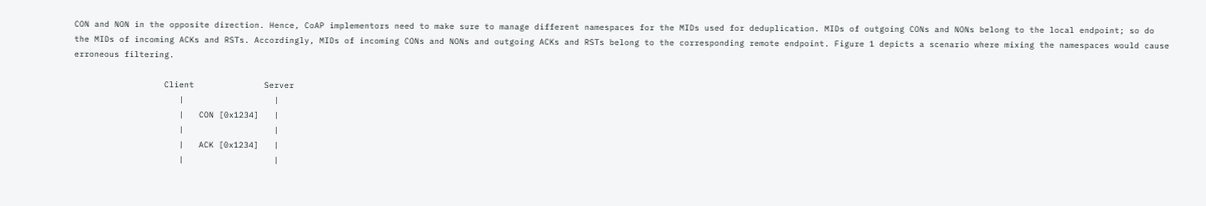CON and NON in the opposite direction. Hence, CoAP implementors need to make sure to manage different namespaces for the MIDs used for deduplication. MIDs of outgoing CONs and NONs belong to the local endpoint; so do the MIDs of incoming ACKs and RSTs. Accordingly, MIDs of incoming CONs and NONs and outgoing ACKs and RSTs belong to the corresponding remote endpoint. Figure 1 depicts a scenario where mixing the namespaces would cause erroneous filtering.

                  Client              Server
                     |                  |
                     |   CON [0x1234]   |
                     |                  |
                     |   ACK [0x1234]   |
                     |                  |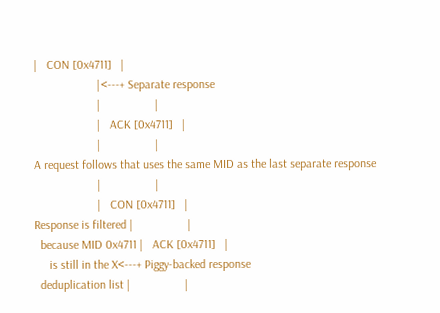|   CON [0x4711]   |
                     |<---+ Separate response
                     |                  |
                     |   ACK [0x4711]   |
                     |                  |
A request follows that uses the same MID as the last separate response
                     |                  |
                     |   CON [0x4711]   |
Response is filtered |                  |
  because MID 0x4711 |   ACK [0x4711]   |
     is still in the X<---+ Piggy-backed response
  deduplication list |                  |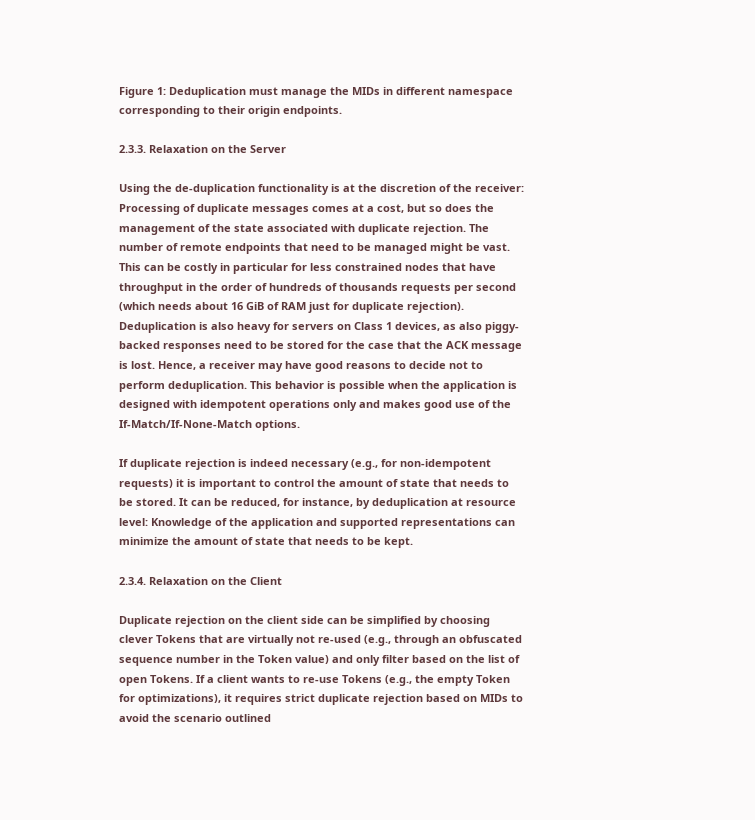Figure 1: Deduplication must manage the MIDs in different namespace corresponding to their origin endpoints.

2.3.3. Relaxation on the Server

Using the de-duplication functionality is at the discretion of the receiver: Processing of duplicate messages comes at a cost, but so does the management of the state associated with duplicate rejection. The number of remote endpoints that need to be managed might be vast. This can be costly in particular for less constrained nodes that have throughput in the order of hundreds of thousands requests per second (which needs about 16 GiB of RAM just for duplicate rejection). Deduplication is also heavy for servers on Class 1 devices, as also piggy-backed responses need to be stored for the case that the ACK message is lost. Hence, a receiver may have good reasons to decide not to perform deduplication. This behavior is possible when the application is designed with idempotent operations only and makes good use of the If-Match/If-None-Match options.

If duplicate rejection is indeed necessary (e.g., for non-idempotent requests) it is important to control the amount of state that needs to be stored. It can be reduced, for instance, by deduplication at resource level: Knowledge of the application and supported representations can minimize the amount of state that needs to be kept.

2.3.4. Relaxation on the Client

Duplicate rejection on the client side can be simplified by choosing clever Tokens that are virtually not re-used (e.g., through an obfuscated sequence number in the Token value) and only filter based on the list of open Tokens. If a client wants to re-use Tokens (e.g., the empty Token for optimizations), it requires strict duplicate rejection based on MIDs to avoid the scenario outlined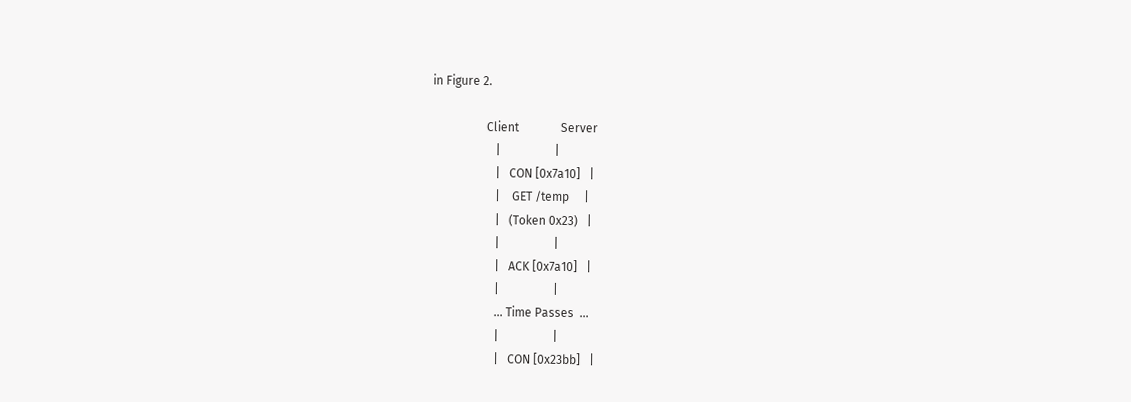in Figure 2.

                  Client              Server
                     |                  |
                     |   CON [0x7a10]   |
                     |    GET /temp     |
                     |   (Token 0x23)   |
                     |                  |
                     |   ACK [0x7a10]   |
                     |                  |
                     ... Time Passes  ...
                     |                  |
                     |   CON [0x23bb]   |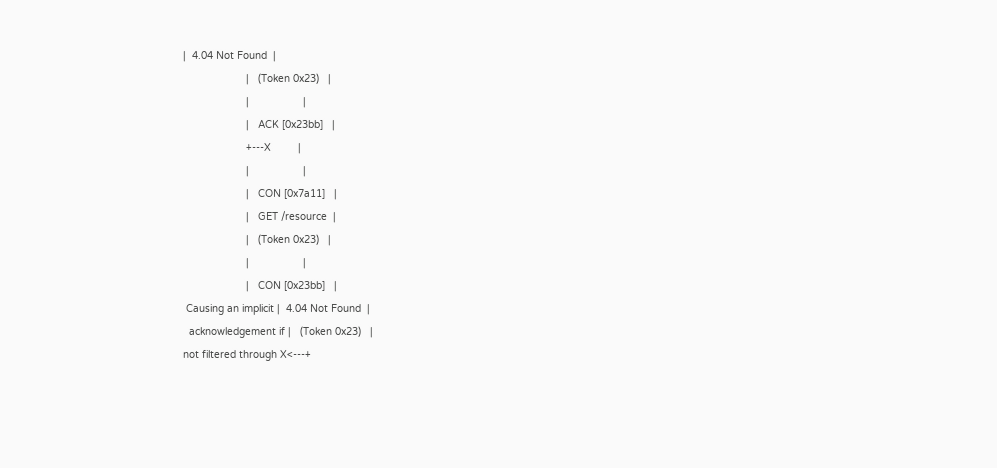|  4.04 Not Found  |
                     |   (Token 0x23)   |
                     |                  |
                     |   ACK [0x23bb]   |
                     +---X         |
                     |                  |
                     |   CON [0x7a11]   |
                     |   GET /resource  |
                     |   (Token 0x23)   |
                     |                  |
                     |   CON [0x23bb]   |
 Causing an implicit |  4.04 Not Found  |
  acknowledgement if |   (Token 0x23)   |
not filtered through X<---+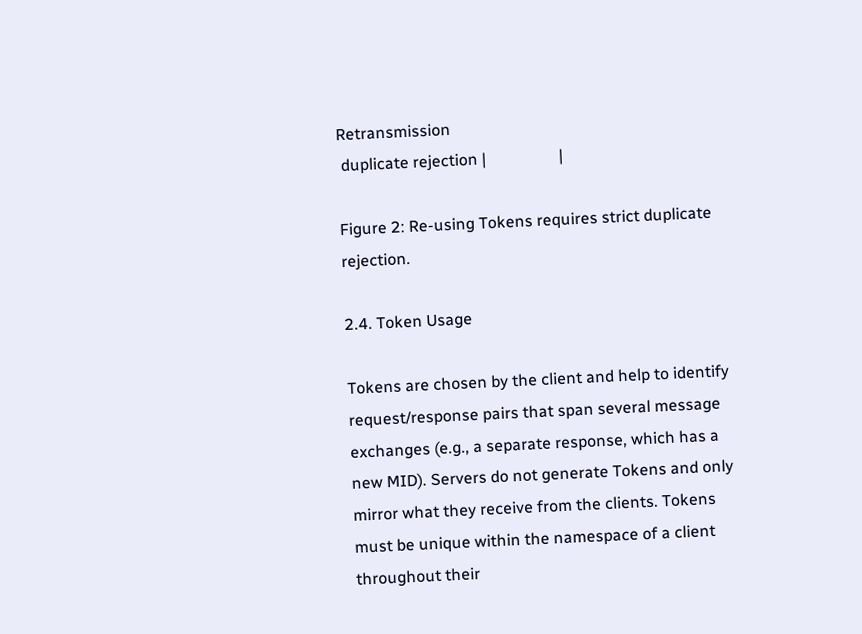Retransmission
 duplicate rejection |                  |

Figure 2: Re-using Tokens requires strict duplicate rejection.

2.4. Token Usage

Tokens are chosen by the client and help to identify request/response pairs that span several message exchanges (e.g., a separate response, which has a new MID). Servers do not generate Tokens and only mirror what they receive from the clients. Tokens must be unique within the namespace of a client throughout their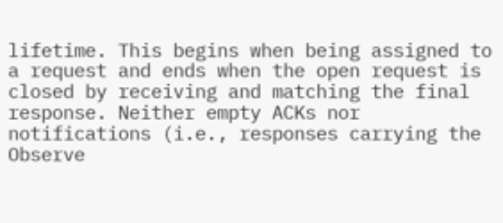lifetime. This begins when being assigned to a request and ends when the open request is closed by receiving and matching the final response. Neither empty ACKs nor notifications (i.e., responses carrying the Observe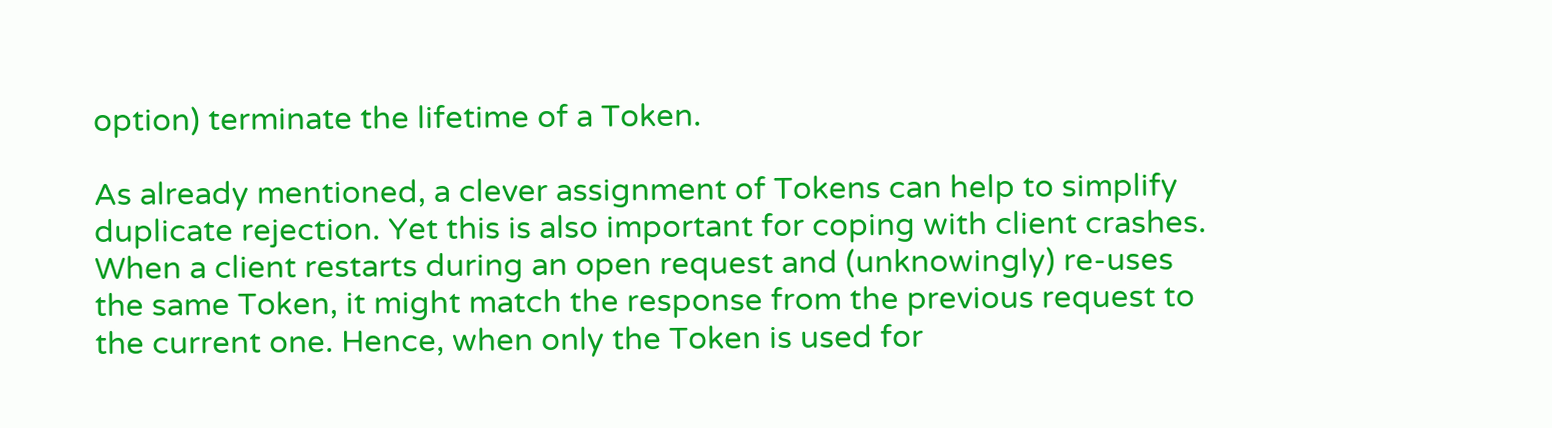option) terminate the lifetime of a Token.

As already mentioned, a clever assignment of Tokens can help to simplify duplicate rejection. Yet this is also important for coping with client crashes. When a client restarts during an open request and (unknowingly) re-uses the same Token, it might match the response from the previous request to the current one. Hence, when only the Token is used for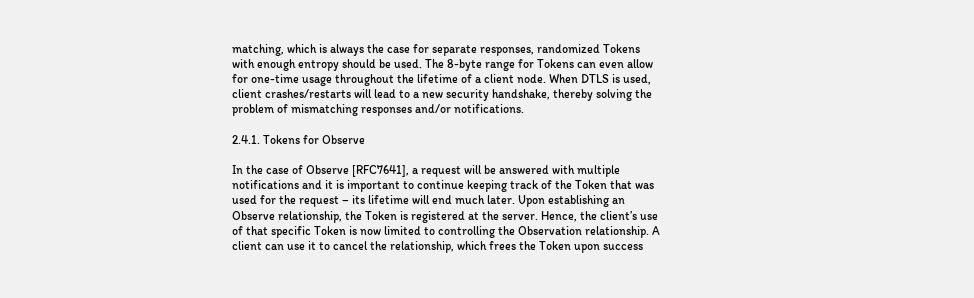matching, which is always the case for separate responses, randomized Tokens with enough entropy should be used. The 8-byte range for Tokens can even allow for one-time usage throughout the lifetime of a client node. When DTLS is used, client crashes/restarts will lead to a new security handshake, thereby solving the problem of mismatching responses and/or notifications.

2.4.1. Tokens for Observe

In the case of Observe [RFC7641], a request will be answered with multiple notifications and it is important to continue keeping track of the Token that was used for the request – its lifetime will end much later. Upon establishing an Observe relationship, the Token is registered at the server. Hence, the client’s use of that specific Token is now limited to controlling the Observation relationship. A client can use it to cancel the relationship, which frees the Token upon success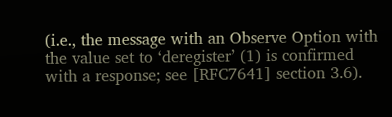(i.e., the message with an Observe Option with the value set to ‘deregister’ (1) is confirmed with a response; see [RFC7641] section 3.6).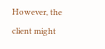However, the client might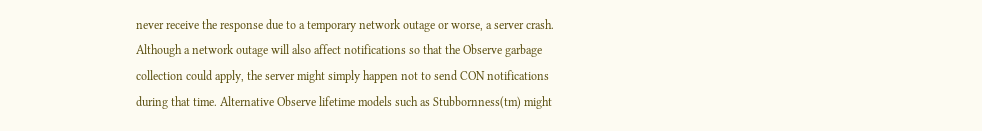never receive the response due to a temporary network outage or worse, a server crash. Although a network outage will also affect notifications so that the Observe garbage collection could apply, the server might simply happen not to send CON notifications during that time. Alternative Observe lifetime models such as Stubbornness(tm) might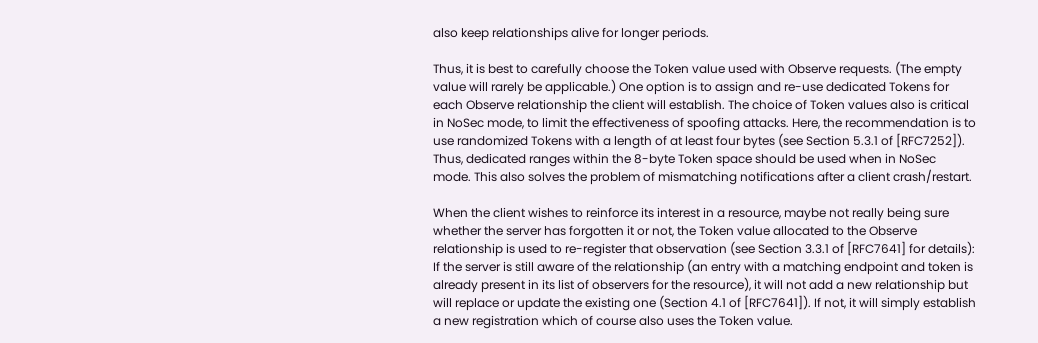also keep relationships alive for longer periods.

Thus, it is best to carefully choose the Token value used with Observe requests. (The empty value will rarely be applicable.) One option is to assign and re-use dedicated Tokens for each Observe relationship the client will establish. The choice of Token values also is critical in NoSec mode, to limit the effectiveness of spoofing attacks. Here, the recommendation is to use randomized Tokens with a length of at least four bytes (see Section 5.3.1 of [RFC7252]). Thus, dedicated ranges within the 8-byte Token space should be used when in NoSec mode. This also solves the problem of mismatching notifications after a client crash/restart.

When the client wishes to reinforce its interest in a resource, maybe not really being sure whether the server has forgotten it or not, the Token value allocated to the Observe relationship is used to re-register that observation (see Section 3.3.1 of [RFC7641] for details): If the server is still aware of the relationship (an entry with a matching endpoint and token is already present in its list of observers for the resource), it will not add a new relationship but will replace or update the existing one (Section 4.1 of [RFC7641]). If not, it will simply establish a new registration which of course also uses the Token value.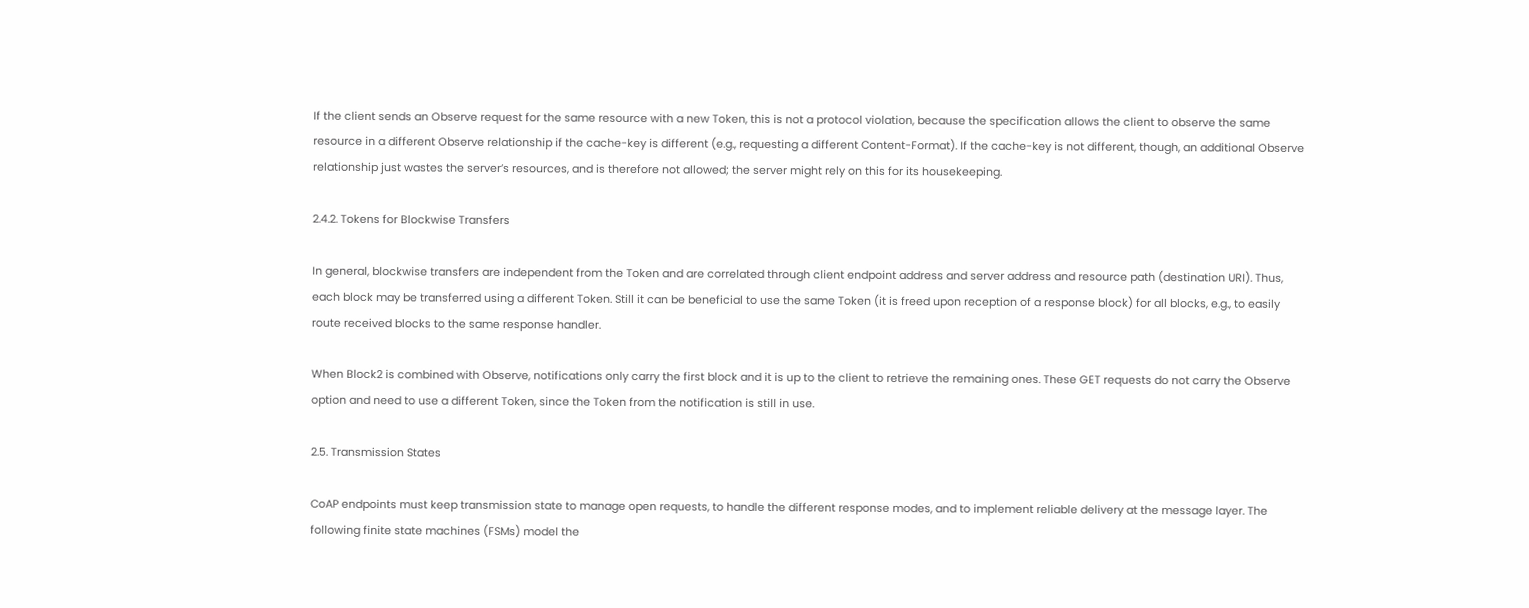If the client sends an Observe request for the same resource with a new Token, this is not a protocol violation, because the specification allows the client to observe the same resource in a different Observe relationship if the cache-key is different (e.g., requesting a different Content-Format). If the cache-key is not different, though, an additional Observe relationship just wastes the server’s resources, and is therefore not allowed; the server might rely on this for its housekeeping.

2.4.2. Tokens for Blockwise Transfers

In general, blockwise transfers are independent from the Token and are correlated through client endpoint address and server address and resource path (destination URI). Thus, each block may be transferred using a different Token. Still it can be beneficial to use the same Token (it is freed upon reception of a response block) for all blocks, e.g., to easily route received blocks to the same response handler.

When Block2 is combined with Observe, notifications only carry the first block and it is up to the client to retrieve the remaining ones. These GET requests do not carry the Observe option and need to use a different Token, since the Token from the notification is still in use.

2.5. Transmission States

CoAP endpoints must keep transmission state to manage open requests, to handle the different response modes, and to implement reliable delivery at the message layer. The following finite state machines (FSMs) model the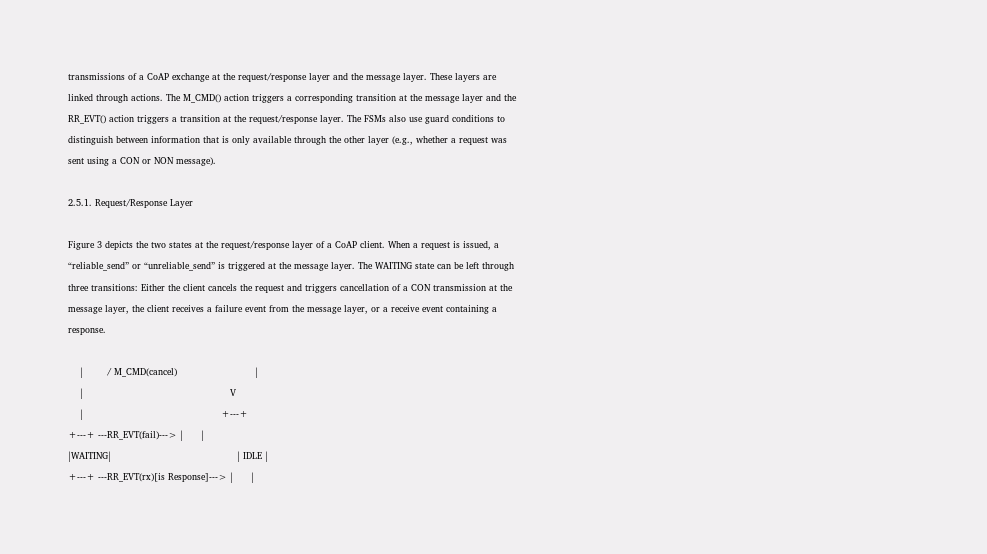transmissions of a CoAP exchange at the request/response layer and the message layer. These layers are linked through actions. The M_CMD() action triggers a corresponding transition at the message layer and the RR_EVT() action triggers a transition at the request/response layer. The FSMs also use guard conditions to distinguish between information that is only available through the other layer (e.g., whether a request was sent using a CON or NON message).

2.5.1. Request/Response Layer

Figure 3 depicts the two states at the request/response layer of a CoAP client. When a request is issued, a “reliable_send” or “unreliable_send” is triggered at the message layer. The WAITING state can be left through three transitions: Either the client cancels the request and triggers cancellation of a CON transmission at the message layer, the client receives a failure event from the message layer, or a receive event containing a response.

    |        / M_CMD(cancel)                          |
    |                                                 V
    |                                              +---+
+---+ ---RR_EVT(fail)---> |      |
|WAITING|                                          | IDLE |
+---+ ---RR_EVT(rx)[is Response]---> |      |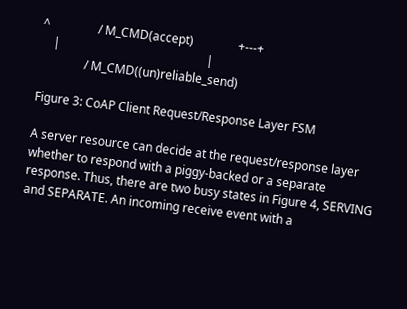^                / M_CMD(accept)               +---+
    |                                                 |
               / M_CMD((un)reliable_send)

Figure 3: CoAP Client Request/Response Layer FSM

A server resource can decide at the request/response layer whether to respond with a piggy-backed or a separate response. Thus, there are two busy states in Figure 4, SERVING and SEPARATE. An incoming receive event with a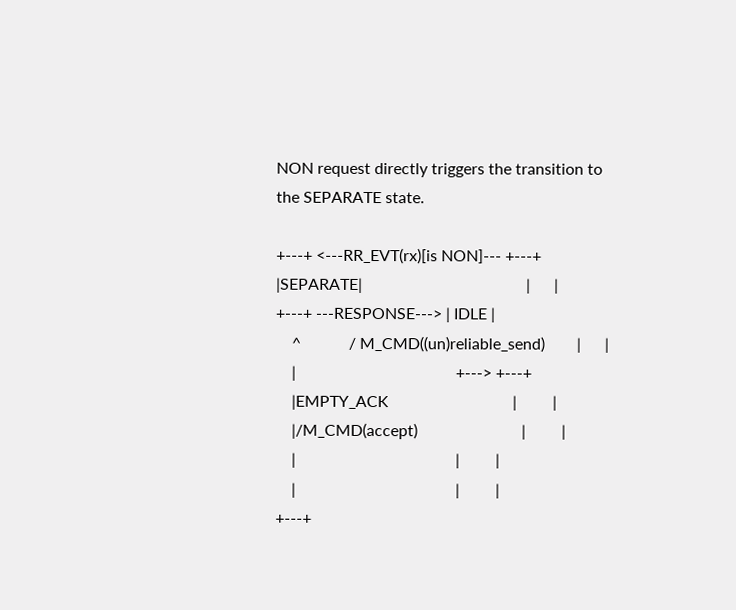NON request directly triggers the transition to the SEPARATE state.

+---+ <---RR_EVT(rx)[is NON]--- +---+
|SEPARATE|                                         |      |
+---+ ---RESPONSE---> | IDLE |
    ^            / M_CMD((un)reliable_send)        |      |
    |                                        +---> +---+
    |EMPTY_ACK                               |         |
    |/M_CMD(accept)                          |         |
    |                                        |         |
    |                                        |         |
+---+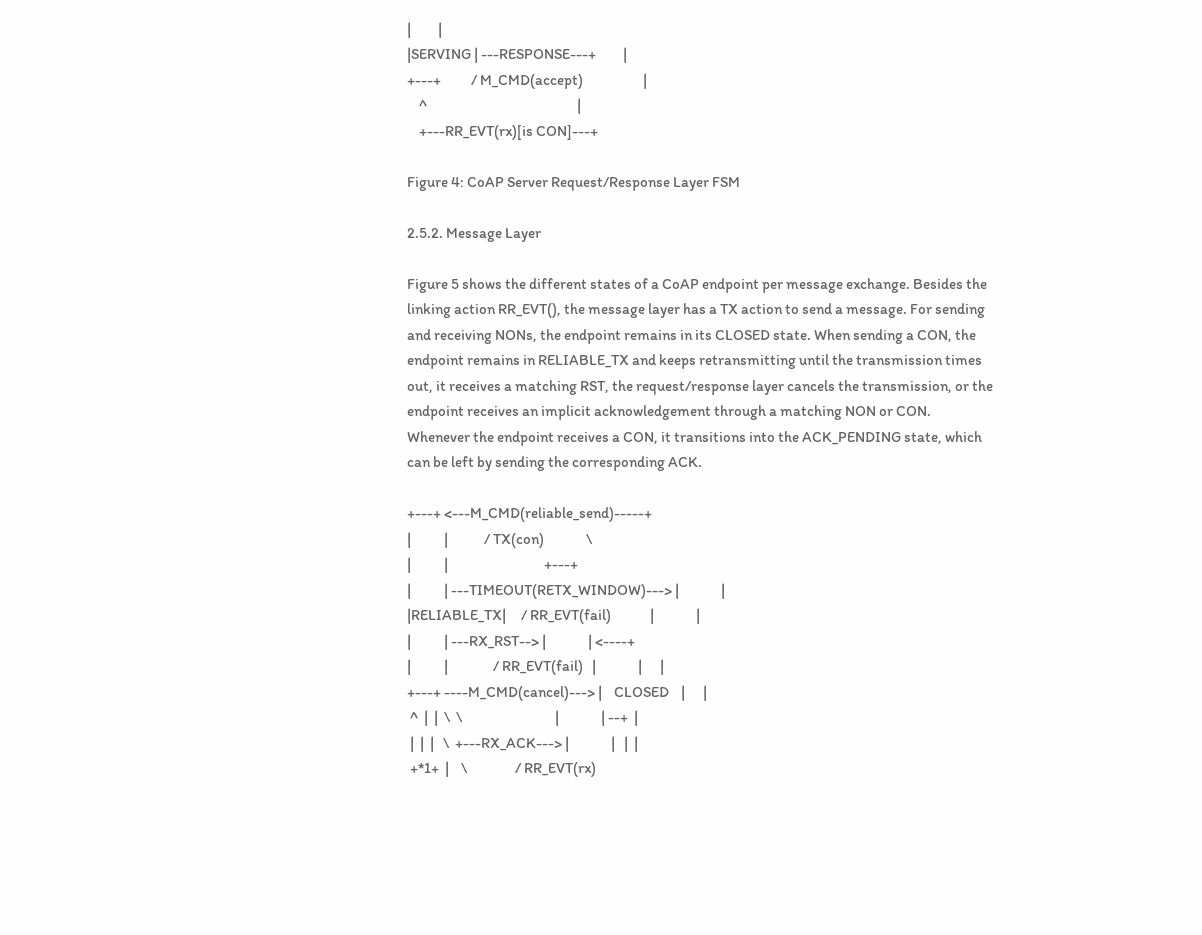|         |
|SERVING | ---RESPONSE---+         |
+---+          / M_CMD(accept)                    |
    ^                                                  |
    +---RR_EVT(rx)[is CON]---+

Figure 4: CoAP Server Request/Response Layer FSM

2.5.2. Message Layer

Figure 5 shows the different states of a CoAP endpoint per message exchange. Besides the linking action RR_EVT(), the message layer has a TX action to send a message. For sending and receiving NONs, the endpoint remains in its CLOSED state. When sending a CON, the endpoint remains in RELIABLE_TX and keeps retransmitting until the transmission times out, it receives a matching RST, the request/response layer cancels the transmission, or the endpoint receives an implicit acknowledgement through a matching NON or CON. Whenever the endpoint receives a CON, it transitions into the ACK_PENDING state, which can be left by sending the corresponding ACK.

+---+ <---M_CMD(reliable_send)-----+
|           |            / TX(con)              \
|           |                                +---+
|           | ---TIMEOUT(RETX_WINDOW)---> |              |
|RELIABLE_TX|     / RR_EVT(fail)             |              |
|           | ---RX_RST--> |              | <----+
|           |               / RR_EVT(fail)   |              |      |
+---+ ----M_CMD(cancel)---> |    CLOSED    |      |
 ^  |  |  \  \                               |              | --+  |
 |  |  |   \  +---RX_ACK---> |              |   |  |
 +*1+  |    \                / RR_EVT(rx)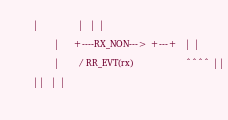|              |   |  |
       |     +----RX_NON---> +---+   |  |
       |       / RR_EVT(rx)                  ^ ^ ^ ^  | | | |   |  |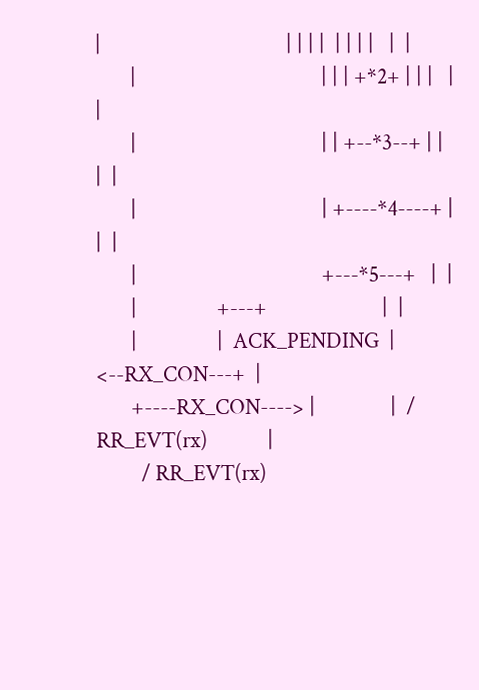|                                     | | | |  | | | |   |  |
       |                                     | | | +*2+ | | |   |  |
       |                                     | | +--*3--+ | |   |  |
       |                                     | +----*4----+ |   |  |
       |                                     +---*5---+   |  |
       |                +---+                       |  |
       |                |  ACK_PENDING  | <--RX_CON---+  |
       +----RX_CON----> |               |  / RR_EVT(rx)            |
         / RR_EVT(rx)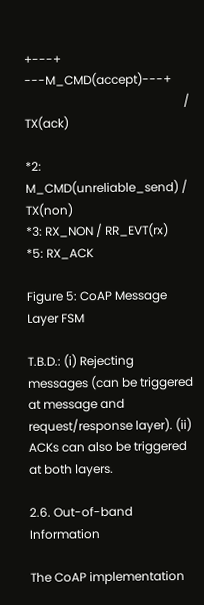+---+ ---M_CMD(accept)---+
                                                     / TX(ack)

*2: M_CMD(unreliable_send) / TX(non)
*3: RX_NON / RR_EVT(rx)
*5: RX_ACK

Figure 5: CoAP Message Layer FSM

T.B.D.: (i) Rejecting messages (can be triggered at message and request/response layer). (ii) ACKs can also be triggered at both layers.

2.6. Out-of-band Information

The CoAP implementation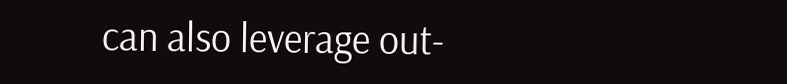can also leverage out-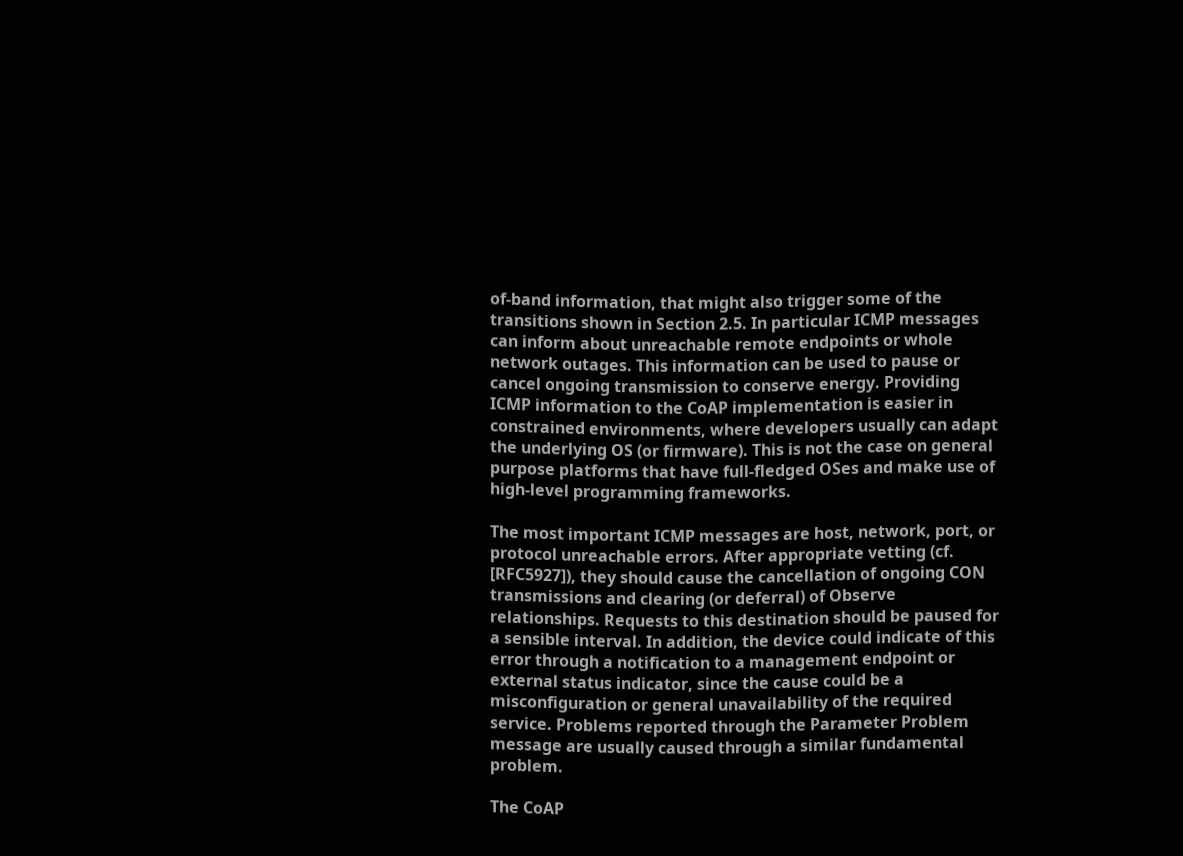of-band information, that might also trigger some of the transitions shown in Section 2.5. In particular ICMP messages can inform about unreachable remote endpoints or whole network outages. This information can be used to pause or cancel ongoing transmission to conserve energy. Providing ICMP information to the CoAP implementation is easier in constrained environments, where developers usually can adapt the underlying OS (or firmware). This is not the case on general purpose platforms that have full-fledged OSes and make use of high-level programming frameworks.

The most important ICMP messages are host, network, port, or protocol unreachable errors. After appropriate vetting (cf. [RFC5927]), they should cause the cancellation of ongoing CON transmissions and clearing (or deferral) of Observe relationships. Requests to this destination should be paused for a sensible interval. In addition, the device could indicate of this error through a notification to a management endpoint or external status indicator, since the cause could be a misconfiguration or general unavailability of the required service. Problems reported through the Parameter Problem message are usually caused through a similar fundamental problem.

The CoAP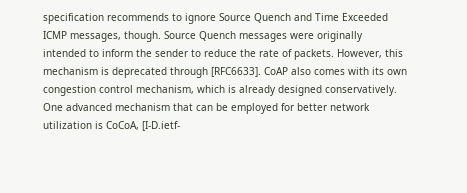specification recommends to ignore Source Quench and Time Exceeded ICMP messages, though. Source Quench messages were originally intended to inform the sender to reduce the rate of packets. However, this mechanism is deprecated through [RFC6633]. CoAP also comes with its own congestion control mechanism, which is already designed conservatively. One advanced mechanism that can be employed for better network utilization is CoCoA, [I-D.ietf-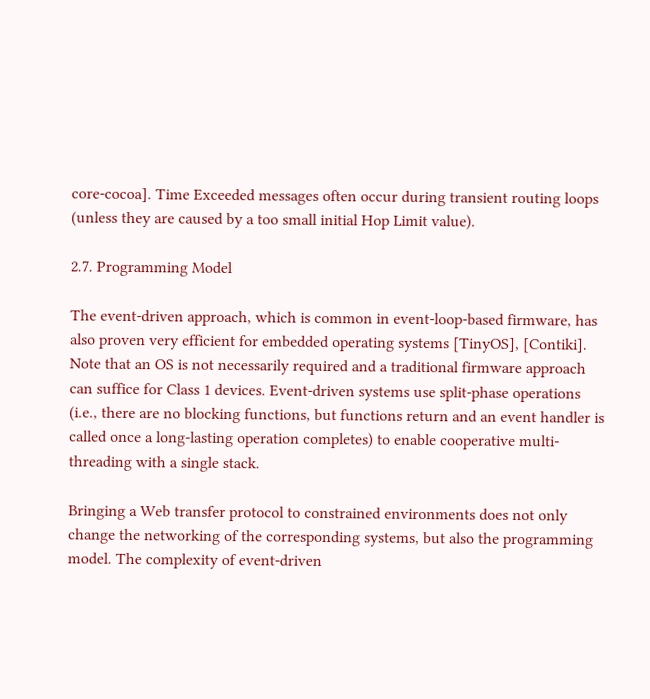core-cocoa]. Time Exceeded messages often occur during transient routing loops (unless they are caused by a too small initial Hop Limit value).

2.7. Programming Model

The event-driven approach, which is common in event-loop-based firmware, has also proven very efficient for embedded operating systems [TinyOS], [Contiki]. Note that an OS is not necessarily required and a traditional firmware approach can suffice for Class 1 devices. Event-driven systems use split-phase operations (i.e., there are no blocking functions, but functions return and an event handler is called once a long-lasting operation completes) to enable cooperative multi-threading with a single stack.

Bringing a Web transfer protocol to constrained environments does not only change the networking of the corresponding systems, but also the programming model. The complexity of event-driven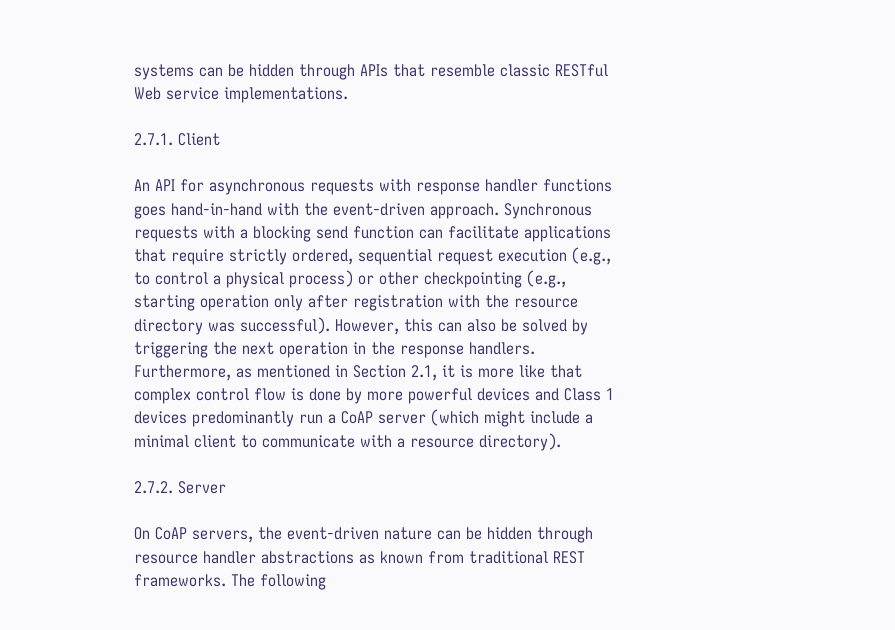systems can be hidden through APIs that resemble classic RESTful Web service implementations.

2.7.1. Client

An API for asynchronous requests with response handler functions goes hand-in-hand with the event-driven approach. Synchronous requests with a blocking send function can facilitate applications that require strictly ordered, sequential request execution (e.g., to control a physical process) or other checkpointing (e.g., starting operation only after registration with the resource directory was successful). However, this can also be solved by triggering the next operation in the response handlers. Furthermore, as mentioned in Section 2.1, it is more like that complex control flow is done by more powerful devices and Class 1 devices predominantly run a CoAP server (which might include a minimal client to communicate with a resource directory).

2.7.2. Server

On CoAP servers, the event-driven nature can be hidden through resource handler abstractions as known from traditional REST frameworks. The following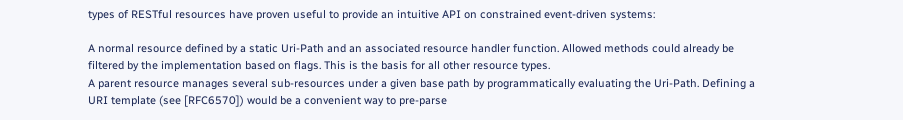types of RESTful resources have proven useful to provide an intuitive API on constrained event-driven systems:

A normal resource defined by a static Uri-Path and an associated resource handler function. Allowed methods could already be filtered by the implementation based on flags. This is the basis for all other resource types.
A parent resource manages several sub-resources under a given base path by programmatically evaluating the Uri-Path. Defining a URI template (see [RFC6570]) would be a convenient way to pre-parse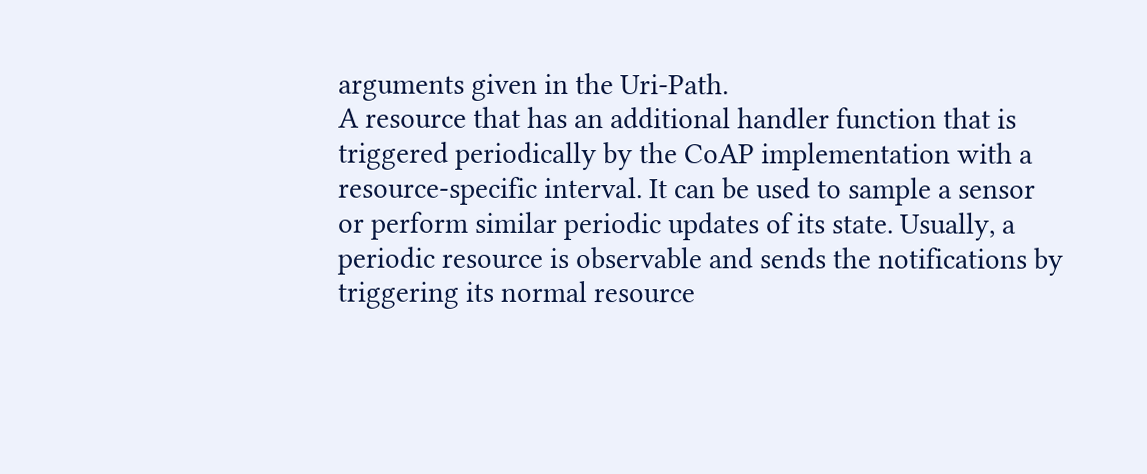arguments given in the Uri-Path.
A resource that has an additional handler function that is triggered periodically by the CoAP implementation with a resource-specific interval. It can be used to sample a sensor or perform similar periodic updates of its state. Usually, a periodic resource is observable and sends the notifications by triggering its normal resource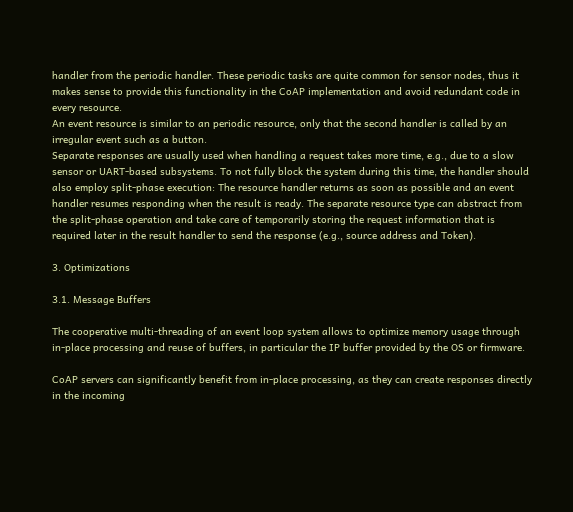handler from the periodic handler. These periodic tasks are quite common for sensor nodes, thus it makes sense to provide this functionality in the CoAP implementation and avoid redundant code in every resource.
An event resource is similar to an periodic resource, only that the second handler is called by an irregular event such as a button.
Separate responses are usually used when handling a request takes more time, e.g., due to a slow sensor or UART-based subsystems. To not fully block the system during this time, the handler should also employ split-phase execution: The resource handler returns as soon as possible and an event handler resumes responding when the result is ready. The separate resource type can abstract from the split-phase operation and take care of temporarily storing the request information that is required later in the result handler to send the response (e.g., source address and Token).

3. Optimizations

3.1. Message Buffers

The cooperative multi-threading of an event loop system allows to optimize memory usage through in-place processing and reuse of buffers, in particular the IP buffer provided by the OS or firmware.

CoAP servers can significantly benefit from in-place processing, as they can create responses directly in the incoming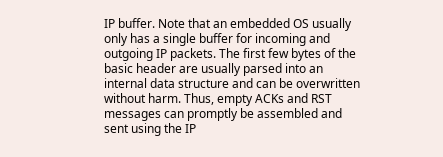IP buffer. Note that an embedded OS usually only has a single buffer for incoming and outgoing IP packets. The first few bytes of the basic header are usually parsed into an internal data structure and can be overwritten without harm. Thus, empty ACKs and RST messages can promptly be assembled and sent using the IP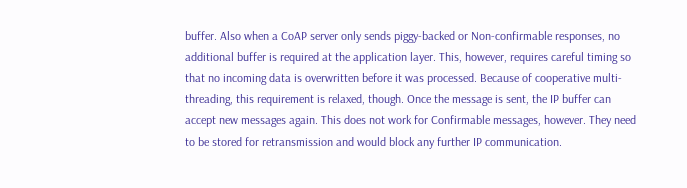buffer. Also when a CoAP server only sends piggy-backed or Non-confirmable responses, no additional buffer is required at the application layer. This, however, requires careful timing so that no incoming data is overwritten before it was processed. Because of cooperative multi-threading, this requirement is relaxed, though. Once the message is sent, the IP buffer can accept new messages again. This does not work for Confirmable messages, however. They need to be stored for retransmission and would block any further IP communication.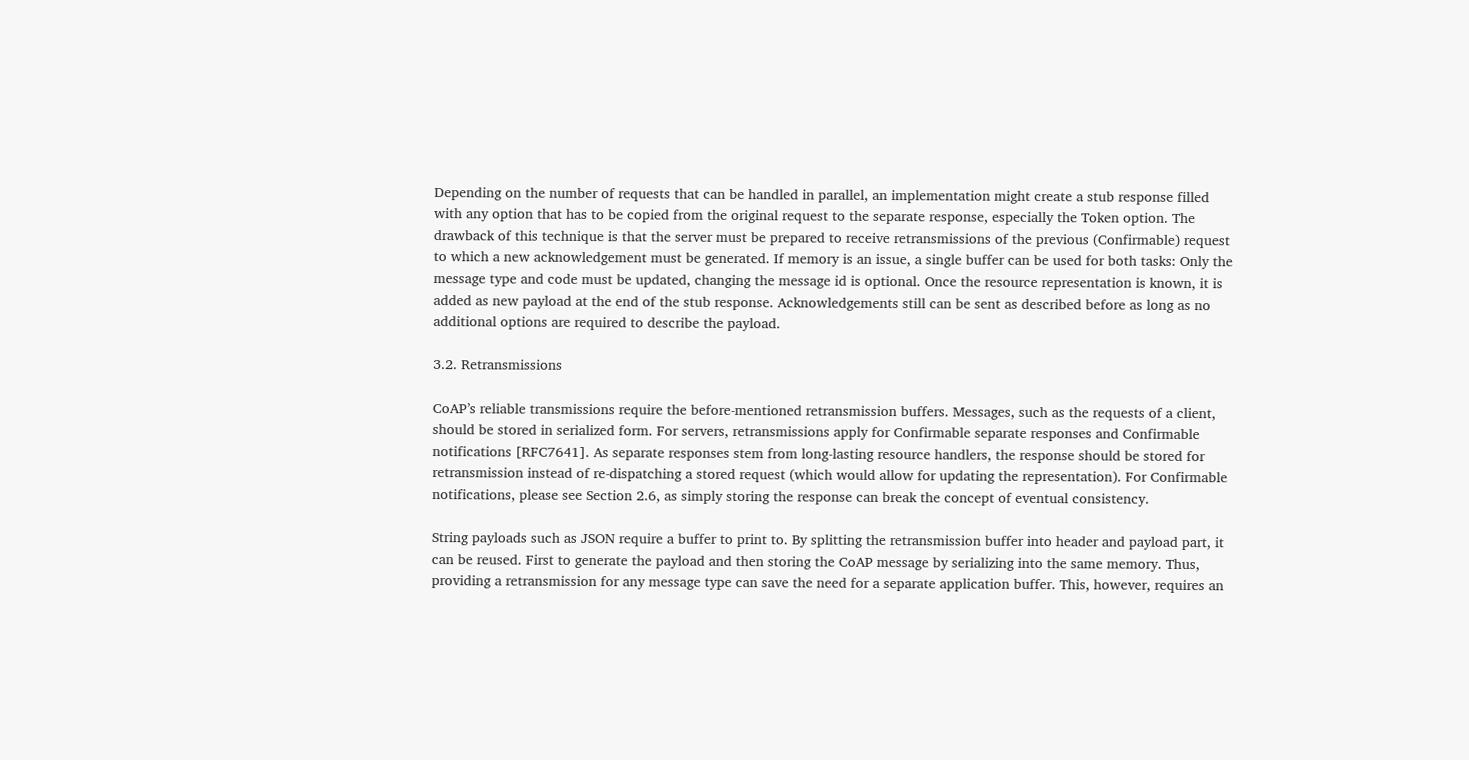Depending on the number of requests that can be handled in parallel, an implementation might create a stub response filled with any option that has to be copied from the original request to the separate response, especially the Token option. The drawback of this technique is that the server must be prepared to receive retransmissions of the previous (Confirmable) request to which a new acknowledgement must be generated. If memory is an issue, a single buffer can be used for both tasks: Only the message type and code must be updated, changing the message id is optional. Once the resource representation is known, it is added as new payload at the end of the stub response. Acknowledgements still can be sent as described before as long as no additional options are required to describe the payload.

3.2. Retransmissions

CoAP’s reliable transmissions require the before-mentioned retransmission buffers. Messages, such as the requests of a client, should be stored in serialized form. For servers, retransmissions apply for Confirmable separate responses and Confirmable notifications [RFC7641]. As separate responses stem from long-lasting resource handlers, the response should be stored for retransmission instead of re-dispatching a stored request (which would allow for updating the representation). For Confirmable notifications, please see Section 2.6, as simply storing the response can break the concept of eventual consistency.

String payloads such as JSON require a buffer to print to. By splitting the retransmission buffer into header and payload part, it can be reused. First to generate the payload and then storing the CoAP message by serializing into the same memory. Thus, providing a retransmission for any message type can save the need for a separate application buffer. This, however, requires an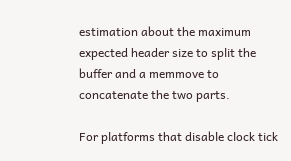estimation about the maximum expected header size to split the buffer and a memmove to concatenate the two parts.

For platforms that disable clock tick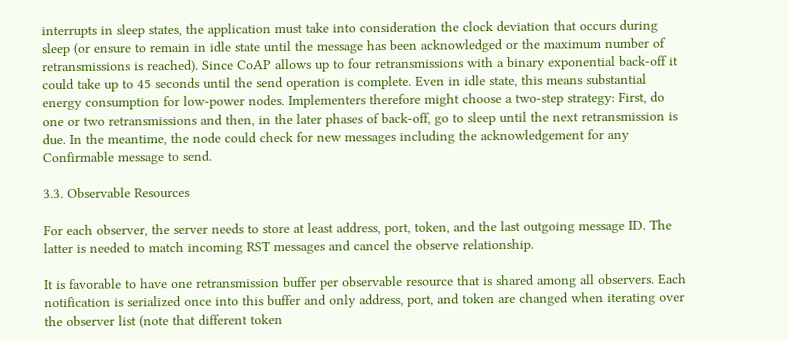interrupts in sleep states, the application must take into consideration the clock deviation that occurs during sleep (or ensure to remain in idle state until the message has been acknowledged or the maximum number of retransmissions is reached). Since CoAP allows up to four retransmissions with a binary exponential back-off it could take up to 45 seconds until the send operation is complete. Even in idle state, this means substantial energy consumption for low-power nodes. Implementers therefore might choose a two-step strategy: First, do one or two retransmissions and then, in the later phases of back-off, go to sleep until the next retransmission is due. In the meantime, the node could check for new messages including the acknowledgement for any Confirmable message to send.

3.3. Observable Resources

For each observer, the server needs to store at least address, port, token, and the last outgoing message ID. The latter is needed to match incoming RST messages and cancel the observe relationship.

It is favorable to have one retransmission buffer per observable resource that is shared among all observers. Each notification is serialized once into this buffer and only address, port, and token are changed when iterating over the observer list (note that different token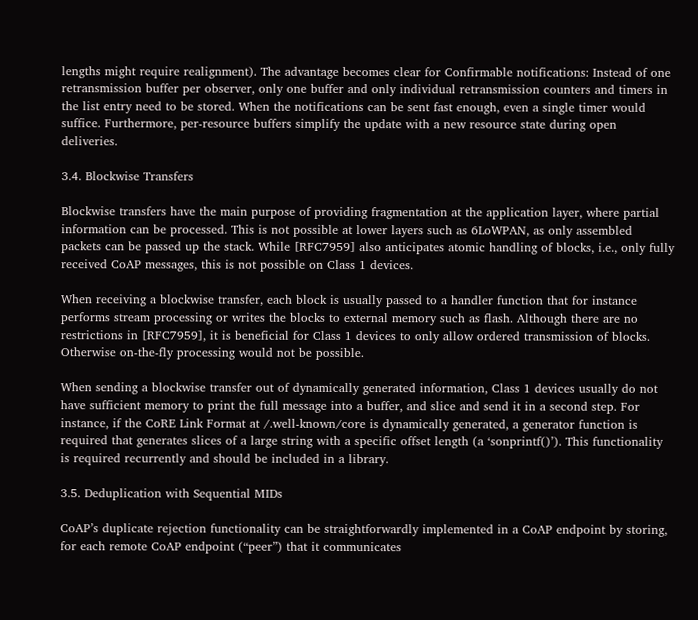lengths might require realignment). The advantage becomes clear for Confirmable notifications: Instead of one retransmission buffer per observer, only one buffer and only individual retransmission counters and timers in the list entry need to be stored. When the notifications can be sent fast enough, even a single timer would suffice. Furthermore, per-resource buffers simplify the update with a new resource state during open deliveries.

3.4. Blockwise Transfers

Blockwise transfers have the main purpose of providing fragmentation at the application layer, where partial information can be processed. This is not possible at lower layers such as 6LoWPAN, as only assembled packets can be passed up the stack. While [RFC7959] also anticipates atomic handling of blocks, i.e., only fully received CoAP messages, this is not possible on Class 1 devices.

When receiving a blockwise transfer, each block is usually passed to a handler function that for instance performs stream processing or writes the blocks to external memory such as flash. Although there are no restrictions in [RFC7959], it is beneficial for Class 1 devices to only allow ordered transmission of blocks. Otherwise on-the-fly processing would not be possible.

When sending a blockwise transfer out of dynamically generated information, Class 1 devices usually do not have sufficient memory to print the full message into a buffer, and slice and send it in a second step. For instance, if the CoRE Link Format at /.well-known/core is dynamically generated, a generator function is required that generates slices of a large string with a specific offset length (a ‘sonprintf()’). This functionality is required recurrently and should be included in a library.

3.5. Deduplication with Sequential MIDs

CoAP’s duplicate rejection functionality can be straightforwardly implemented in a CoAP endpoint by storing, for each remote CoAP endpoint (“peer”) that it communicates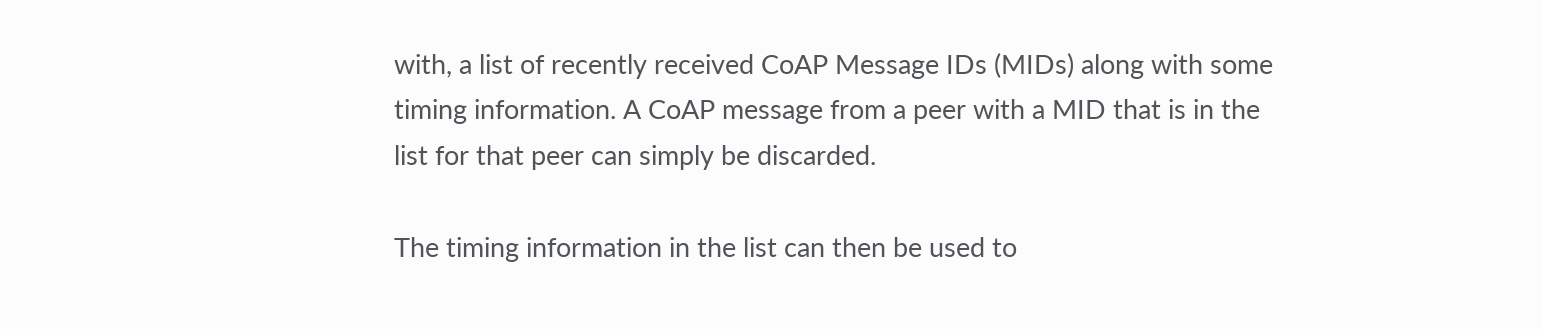with, a list of recently received CoAP Message IDs (MIDs) along with some timing information. A CoAP message from a peer with a MID that is in the list for that peer can simply be discarded.

The timing information in the list can then be used to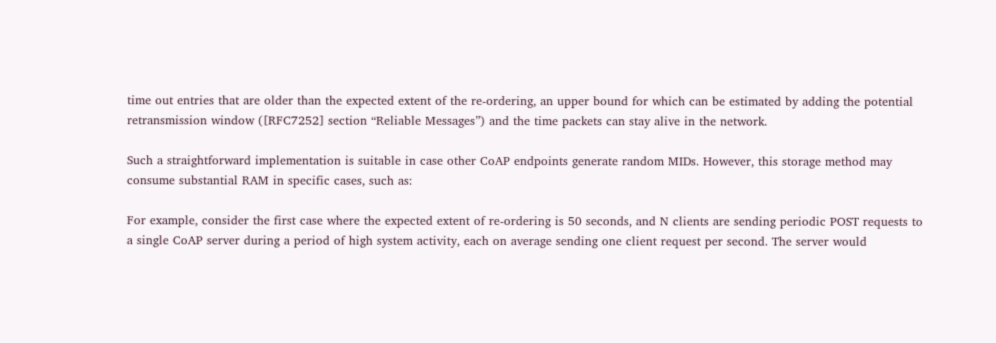time out entries that are older than the expected extent of the re-ordering, an upper bound for which can be estimated by adding the potential retransmission window ([RFC7252] section “Reliable Messages”) and the time packets can stay alive in the network.

Such a straightforward implementation is suitable in case other CoAP endpoints generate random MIDs. However, this storage method may consume substantial RAM in specific cases, such as:

For example, consider the first case where the expected extent of re-ordering is 50 seconds, and N clients are sending periodic POST requests to a single CoAP server during a period of high system activity, each on average sending one client request per second. The server would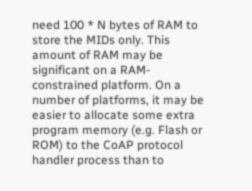need 100 * N bytes of RAM to store the MIDs only. This amount of RAM may be significant on a RAM-constrained platform. On a number of platforms, it may be easier to allocate some extra program memory (e.g. Flash or ROM) to the CoAP protocol handler process than to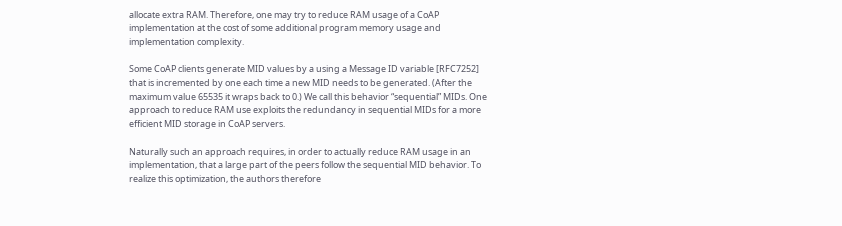allocate extra RAM. Therefore, one may try to reduce RAM usage of a CoAP implementation at the cost of some additional program memory usage and implementation complexity.

Some CoAP clients generate MID values by a using a Message ID variable [RFC7252] that is incremented by one each time a new MID needs to be generated. (After the maximum value 65535 it wraps back to 0.) We call this behavior “sequential” MIDs. One approach to reduce RAM use exploits the redundancy in sequential MIDs for a more efficient MID storage in CoAP servers.

Naturally such an approach requires, in order to actually reduce RAM usage in an implementation, that a large part of the peers follow the sequential MID behavior. To realize this optimization, the authors therefore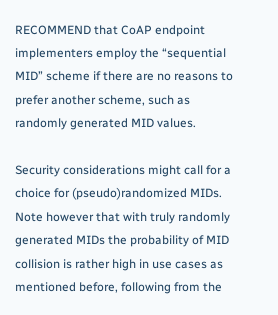RECOMMEND that CoAP endpoint implementers employ the “sequential MID” scheme if there are no reasons to prefer another scheme, such as randomly generated MID values.

Security considerations might call for a choice for (pseudo)randomized MIDs. Note however that with truly randomly generated MIDs the probability of MID collision is rather high in use cases as mentioned before, following from the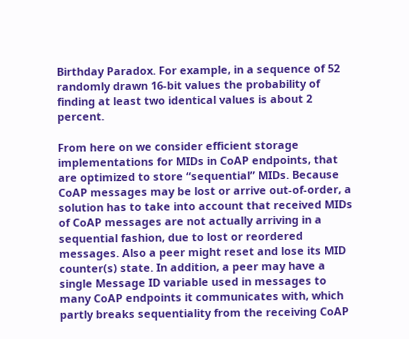Birthday Paradox. For example, in a sequence of 52 randomly drawn 16-bit values the probability of finding at least two identical values is about 2 percent.

From here on we consider efficient storage implementations for MIDs in CoAP endpoints, that are optimized to store “sequential” MIDs. Because CoAP messages may be lost or arrive out-of-order, a solution has to take into account that received MIDs of CoAP messages are not actually arriving in a sequential fashion, due to lost or reordered messages. Also a peer might reset and lose its MID counter(s) state. In addition, a peer may have a single Message ID variable used in messages to many CoAP endpoints it communicates with, which partly breaks sequentiality from the receiving CoAP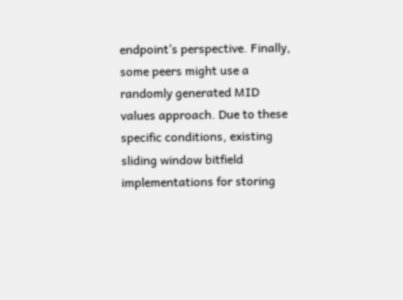endpoint’s perspective. Finally, some peers might use a randomly generated MID values approach. Due to these specific conditions, existing sliding window bitfield implementations for storing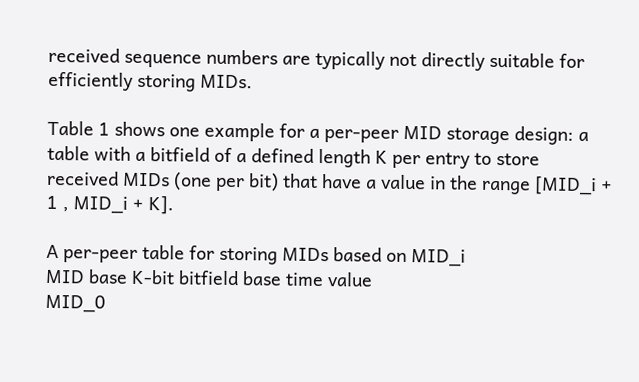received sequence numbers are typically not directly suitable for efficiently storing MIDs.

Table 1 shows one example for a per-peer MID storage design: a table with a bitfield of a defined length K per entry to store received MIDs (one per bit) that have a value in the range [MID_i + 1 , MID_i + K].

A per-peer table for storing MIDs based on MID_i
MID base K-bit bitfield base time value
MID_0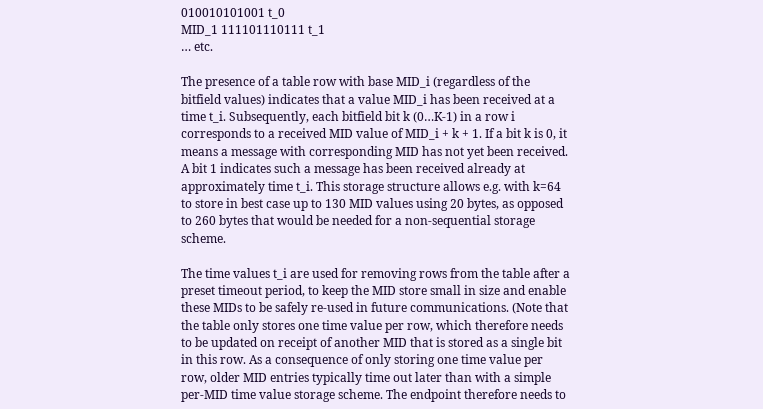010010101001 t_0
MID_1 111101110111 t_1
… etc.

The presence of a table row with base MID_i (regardless of the bitfield values) indicates that a value MID_i has been received at a time t_i. Subsequently, each bitfield bit k (0…K-1) in a row i corresponds to a received MID value of MID_i + k + 1. If a bit k is 0, it means a message with corresponding MID has not yet been received. A bit 1 indicates such a message has been received already at approximately time t_i. This storage structure allows e.g. with k=64 to store in best case up to 130 MID values using 20 bytes, as opposed to 260 bytes that would be needed for a non-sequential storage scheme.

The time values t_i are used for removing rows from the table after a preset timeout period, to keep the MID store small in size and enable these MIDs to be safely re-used in future communications. (Note that the table only stores one time value per row, which therefore needs to be updated on receipt of another MID that is stored as a single bit in this row. As a consequence of only storing one time value per row, older MID entries typically time out later than with a simple per-MID time value storage scheme. The endpoint therefore needs to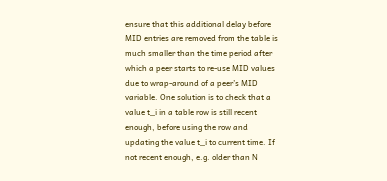ensure that this additional delay before MID entries are removed from the table is much smaller than the time period after which a peer starts to re-use MID values due to wrap-around of a peer’s MID variable. One solution is to check that a value t_i in a table row is still recent enough, before using the row and updating the value t_i to current time. If not recent enough, e.g. older than N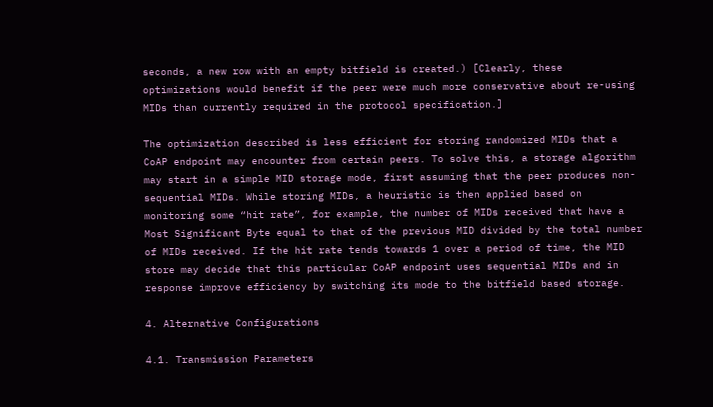seconds, a new row with an empty bitfield is created.) [Clearly, these optimizations would benefit if the peer were much more conservative about re-using MIDs than currently required in the protocol specification.]

The optimization described is less efficient for storing randomized MIDs that a CoAP endpoint may encounter from certain peers. To solve this, a storage algorithm may start in a simple MID storage mode, first assuming that the peer produces non-sequential MIDs. While storing MIDs, a heuristic is then applied based on monitoring some “hit rate”, for example, the number of MIDs received that have a Most Significant Byte equal to that of the previous MID divided by the total number of MIDs received. If the hit rate tends towards 1 over a period of time, the MID store may decide that this particular CoAP endpoint uses sequential MIDs and in response improve efficiency by switching its mode to the bitfield based storage.

4. Alternative Configurations

4.1. Transmission Parameters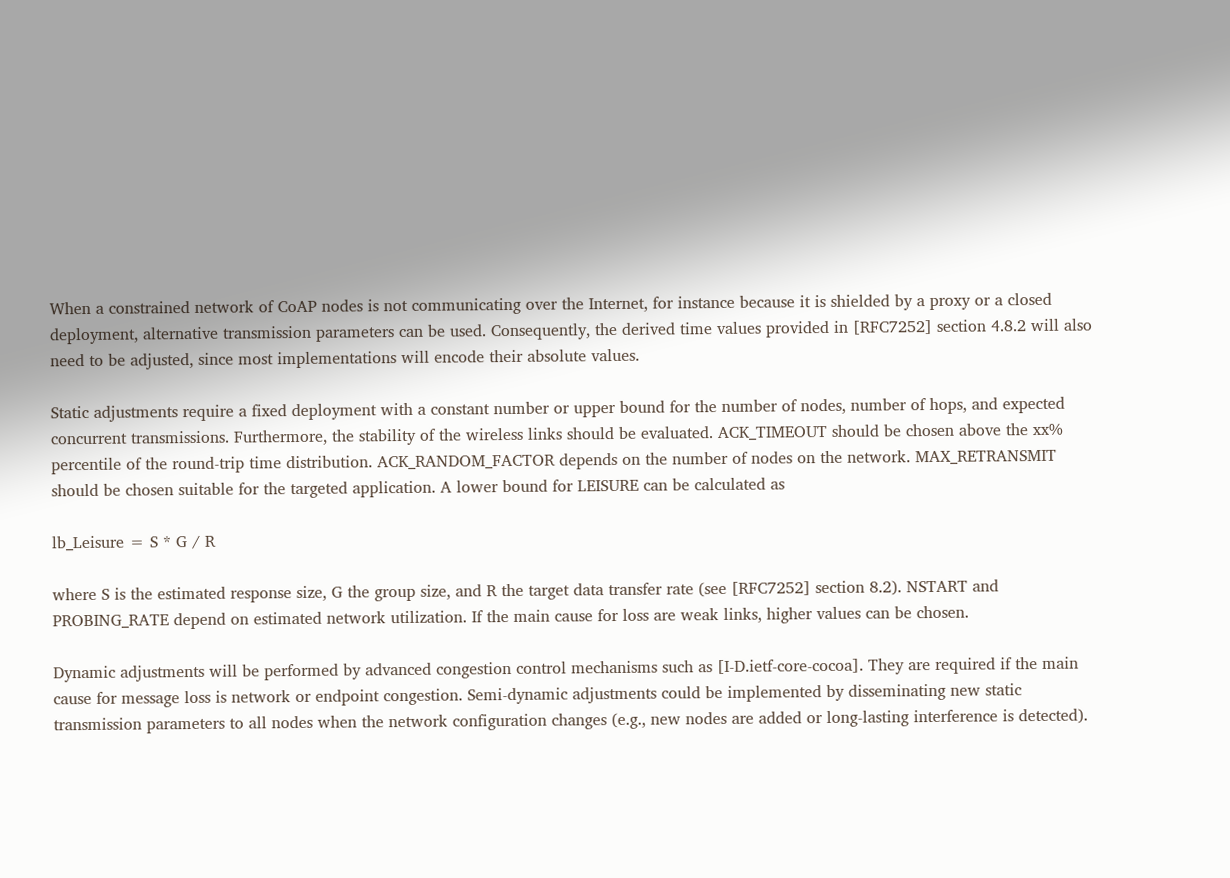When a constrained network of CoAP nodes is not communicating over the Internet, for instance because it is shielded by a proxy or a closed deployment, alternative transmission parameters can be used. Consequently, the derived time values provided in [RFC7252] section 4.8.2 will also need to be adjusted, since most implementations will encode their absolute values.

Static adjustments require a fixed deployment with a constant number or upper bound for the number of nodes, number of hops, and expected concurrent transmissions. Furthermore, the stability of the wireless links should be evaluated. ACK_TIMEOUT should be chosen above the xx% percentile of the round-trip time distribution. ACK_RANDOM_FACTOR depends on the number of nodes on the network. MAX_RETRANSMIT should be chosen suitable for the targeted application. A lower bound for LEISURE can be calculated as

lb_Leisure = S * G / R

where S is the estimated response size, G the group size, and R the target data transfer rate (see [RFC7252] section 8.2). NSTART and PROBING_RATE depend on estimated network utilization. If the main cause for loss are weak links, higher values can be chosen.

Dynamic adjustments will be performed by advanced congestion control mechanisms such as [I-D.ietf-core-cocoa]. They are required if the main cause for message loss is network or endpoint congestion. Semi-dynamic adjustments could be implemented by disseminating new static transmission parameters to all nodes when the network configuration changes (e.g., new nodes are added or long-lasting interference is detected).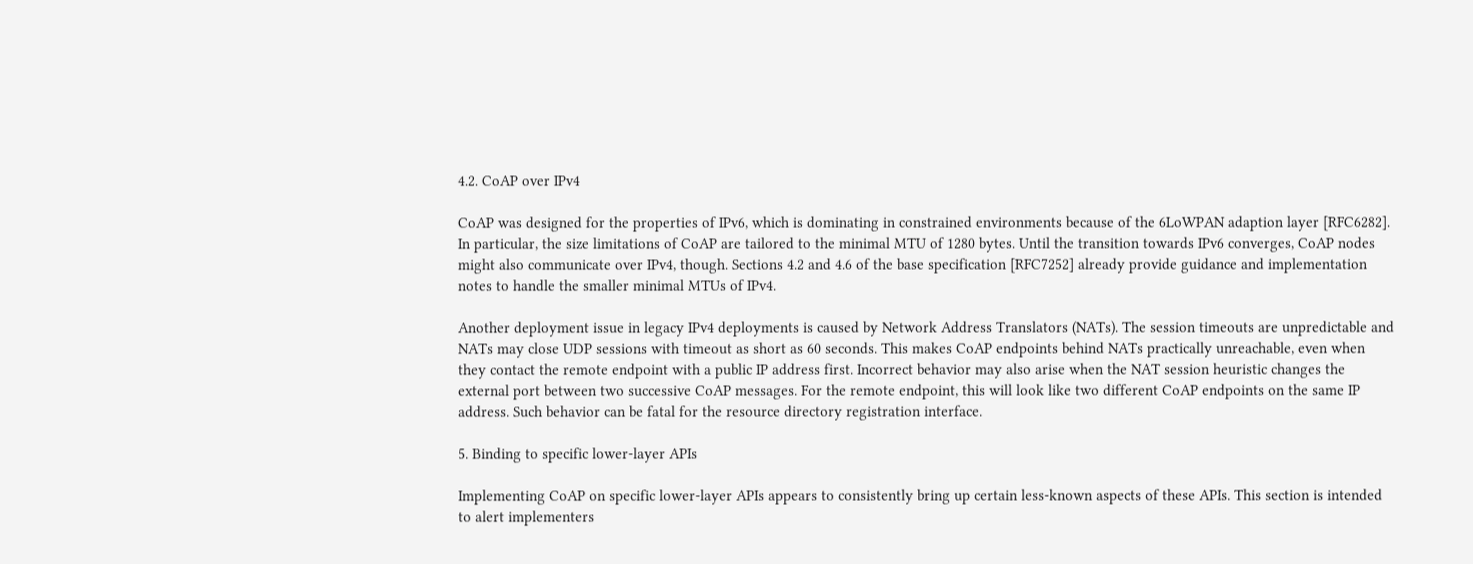4.2. CoAP over IPv4

CoAP was designed for the properties of IPv6, which is dominating in constrained environments because of the 6LoWPAN adaption layer [RFC6282]. In particular, the size limitations of CoAP are tailored to the minimal MTU of 1280 bytes. Until the transition towards IPv6 converges, CoAP nodes might also communicate over IPv4, though. Sections 4.2 and 4.6 of the base specification [RFC7252] already provide guidance and implementation notes to handle the smaller minimal MTUs of IPv4.

Another deployment issue in legacy IPv4 deployments is caused by Network Address Translators (NATs). The session timeouts are unpredictable and NATs may close UDP sessions with timeout as short as 60 seconds. This makes CoAP endpoints behind NATs practically unreachable, even when they contact the remote endpoint with a public IP address first. Incorrect behavior may also arise when the NAT session heuristic changes the external port between two successive CoAP messages. For the remote endpoint, this will look like two different CoAP endpoints on the same IP address. Such behavior can be fatal for the resource directory registration interface.

5. Binding to specific lower-layer APIs

Implementing CoAP on specific lower-layer APIs appears to consistently bring up certain less-known aspects of these APIs. This section is intended to alert implementers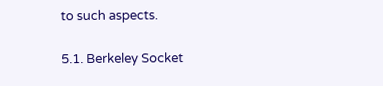to such aspects.

5.1. Berkeley Socket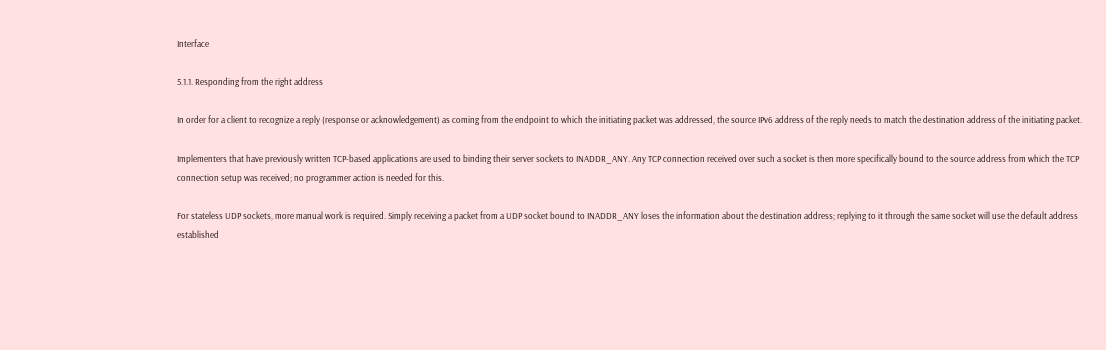Interface

5.1.1. Responding from the right address

In order for a client to recognize a reply (response or acknowledgement) as coming from the endpoint to which the initiating packet was addressed, the source IPv6 address of the reply needs to match the destination address of the initiating packet.

Implementers that have previously written TCP-based applications are used to binding their server sockets to INADDR_ANY. Any TCP connection received over such a socket is then more specifically bound to the source address from which the TCP connection setup was received; no programmer action is needed for this.

For stateless UDP sockets, more manual work is required. Simply receiving a packet from a UDP socket bound to INADDR_ANY loses the information about the destination address; replying to it through the same socket will use the default address established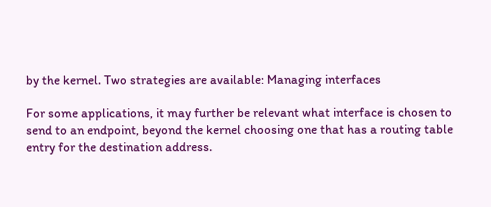by the kernel. Two strategies are available: Managing interfaces

For some applications, it may further be relevant what interface is chosen to send to an endpoint, beyond the kernel choosing one that has a routing table entry for the destination address.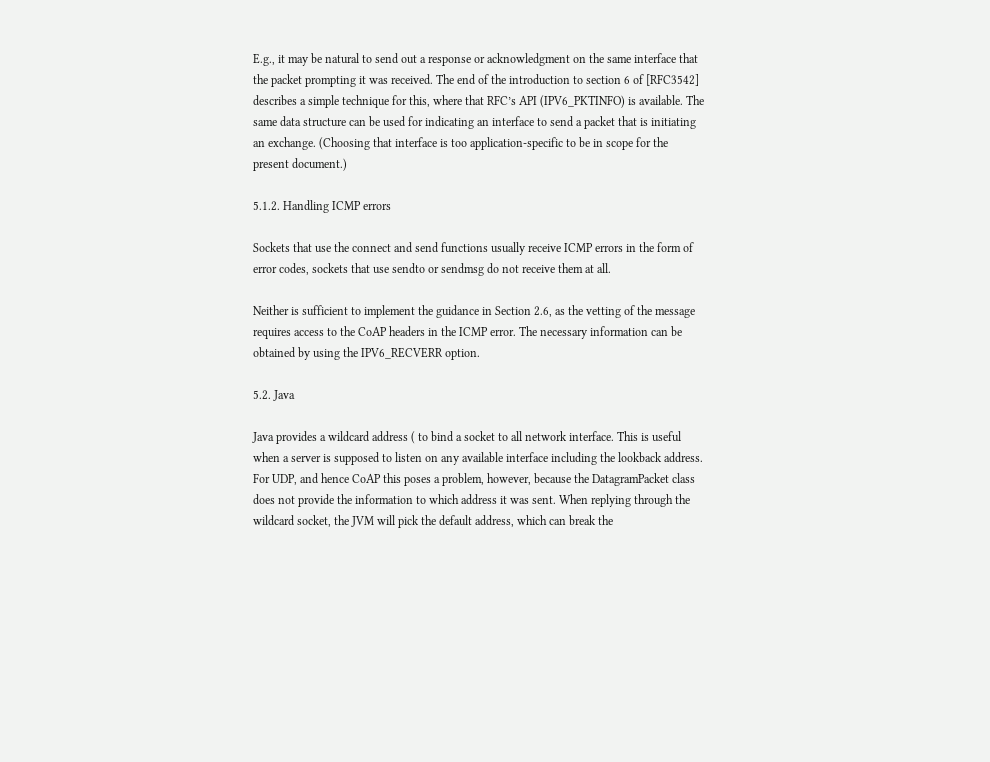E.g., it may be natural to send out a response or acknowledgment on the same interface that the packet prompting it was received. The end of the introduction to section 6 of [RFC3542] describes a simple technique for this, where that RFC’s API (IPV6_PKTINFO) is available. The same data structure can be used for indicating an interface to send a packet that is initiating an exchange. (Choosing that interface is too application-specific to be in scope for the present document.)

5.1.2. Handling ICMP errors

Sockets that use the connect and send functions usually receive ICMP errors in the form of error codes, sockets that use sendto or sendmsg do not receive them at all.

Neither is sufficient to implement the guidance in Section 2.6, as the vetting of the message requires access to the CoAP headers in the ICMP error. The necessary information can be obtained by using the IPV6_RECVERR option.

5.2. Java

Java provides a wildcard address ( to bind a socket to all network interface. This is useful when a server is supposed to listen on any available interface including the lookback address. For UDP, and hence CoAP this poses a problem, however, because the DatagramPacket class does not provide the information to which address it was sent. When replying through the wildcard socket, the JVM will pick the default address, which can break the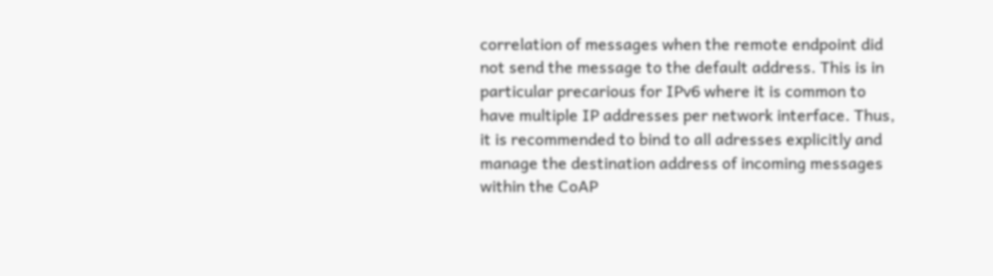correlation of messages when the remote endpoint did not send the message to the default address. This is in particular precarious for IPv6 where it is common to have multiple IP addresses per network interface. Thus, it is recommended to bind to all adresses explicitly and manage the destination address of incoming messages within the CoAP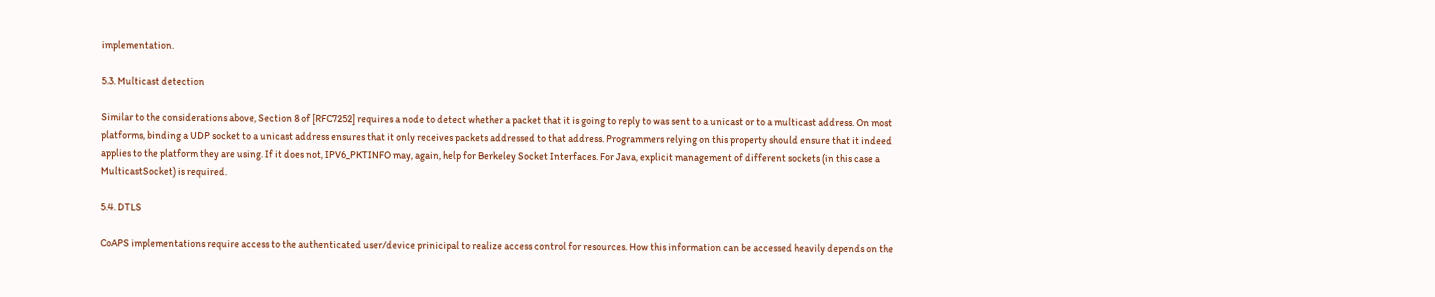implementation.

5.3. Multicast detection

Similar to the considerations above, Section 8 of [RFC7252] requires a node to detect whether a packet that it is going to reply to was sent to a unicast or to a multicast address. On most platforms, binding a UDP socket to a unicast address ensures that it only receives packets addressed to that address. Programmers relying on this property should ensure that it indeed applies to the platform they are using. If it does not, IPV6_PKTINFO may, again, help for Berkeley Socket Interfaces. For Java, explicit management of different sockets (in this case a MulticastSocket) is required.

5.4. DTLS

CoAPS implementations require access to the authenticated user/device prinicipal to realize access control for resources. How this information can be accessed heavily depends on the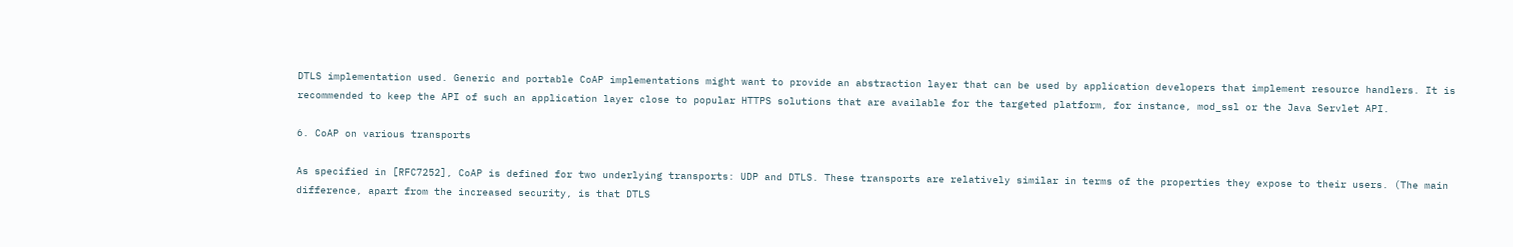DTLS implementation used. Generic and portable CoAP implementations might want to provide an abstraction layer that can be used by application developers that implement resource handlers. It is recommended to keep the API of such an application layer close to popular HTTPS solutions that are available for the targeted platform, for instance, mod_ssl or the Java Servlet API.

6. CoAP on various transports

As specified in [RFC7252], CoAP is defined for two underlying transports: UDP and DTLS. These transports are relatively similar in terms of the properties they expose to their users. (The main difference, apart from the increased security, is that DTLS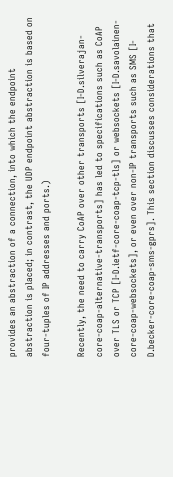provides an abstraction of a connection, into which the endpoint abstraction is placed; in contrast, the UDP endpoint abstraction is based on four-tuples of IP addresses and ports.)

Recently, the need to carry CoAP over other transports [I-D.silverajan-core-coap-alternative-transports] has led to specifications such as CoAP over TLS or TCP [I-D.ietf-core-coap-tcp-tls] or websockets [I-D.savolainen-core-coap-websockets], or even over non-IP transports such as SMS [I-D.becker-core-coap-sms-gprs]. This section discusses considerations that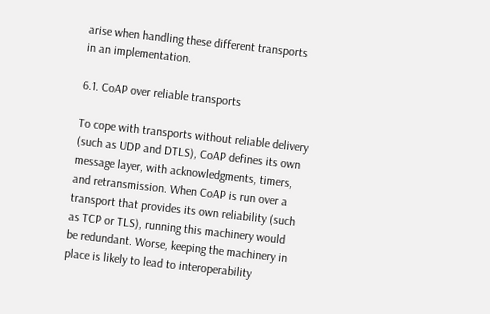arise when handling these different transports in an implementation.

6.1. CoAP over reliable transports

To cope with transports without reliable delivery (such as UDP and DTLS), CoAP defines its own message layer, with acknowledgments, timers, and retransmission. When CoAP is run over a transport that provides its own reliability (such as TCP or TLS), running this machinery would be redundant. Worse, keeping the machinery in place is likely to lead to interoperability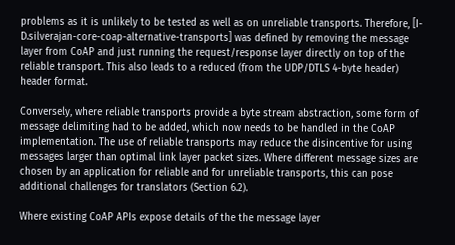problems as it is unlikely to be tested as well as on unreliable transports. Therefore, [I-D.silverajan-core-coap-alternative-transports] was defined by removing the message layer from CoAP and just running the request/response layer directly on top of the reliable transport. This also leads to a reduced (from the UDP/DTLS 4-byte header) header format.

Conversely, where reliable transports provide a byte stream abstraction, some form of message delimiting had to be added, which now needs to be handled in the CoAP implementation. The use of reliable transports may reduce the disincentive for using messages larger than optimal link layer packet sizes. Where different message sizes are chosen by an application for reliable and for unreliable transports, this can pose additional challenges for translators (Section 6.2).

Where existing CoAP APIs expose details of the the message layer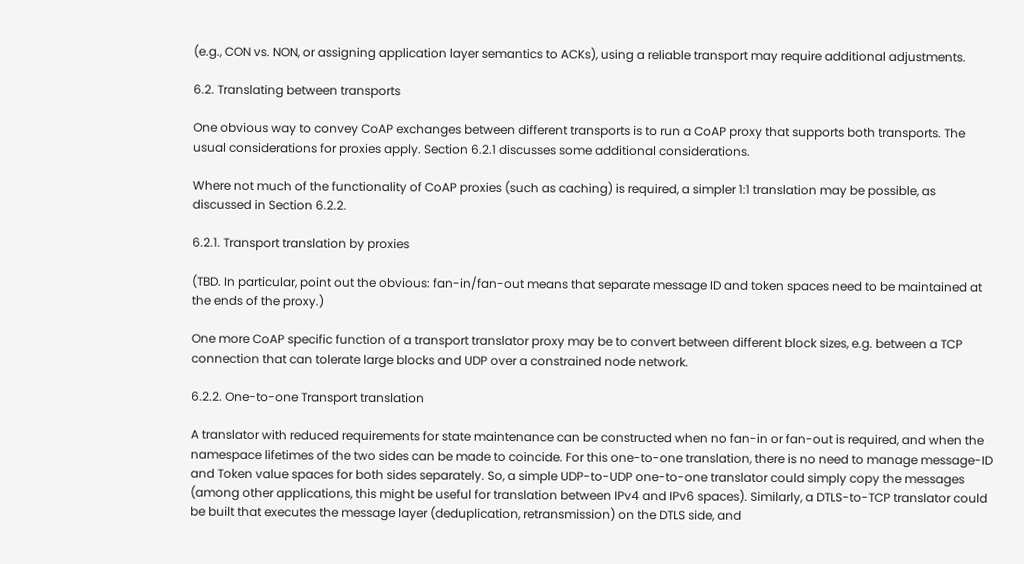(e.g., CON vs. NON, or assigning application layer semantics to ACKs), using a reliable transport may require additional adjustments.

6.2. Translating between transports

One obvious way to convey CoAP exchanges between different transports is to run a CoAP proxy that supports both transports. The usual considerations for proxies apply. Section 6.2.1 discusses some additional considerations.

Where not much of the functionality of CoAP proxies (such as caching) is required, a simpler 1:1 translation may be possible, as discussed in Section 6.2.2.

6.2.1. Transport translation by proxies

(TBD. In particular, point out the obvious: fan-in/fan-out means that separate message ID and token spaces need to be maintained at the ends of the proxy.)

One more CoAP specific function of a transport translator proxy may be to convert between different block sizes, e.g. between a TCP connection that can tolerate large blocks and UDP over a constrained node network.

6.2.2. One-to-one Transport translation

A translator with reduced requirements for state maintenance can be constructed when no fan-in or fan-out is required, and when the namespace lifetimes of the two sides can be made to coincide. For this one-to-one translation, there is no need to manage message-ID and Token value spaces for both sides separately. So, a simple UDP-to-UDP one-to-one translator could simply copy the messages (among other applications, this might be useful for translation between IPv4 and IPv6 spaces). Similarly, a DTLS-to-TCP translator could be built that executes the message layer (deduplication, retransmission) on the DTLS side, and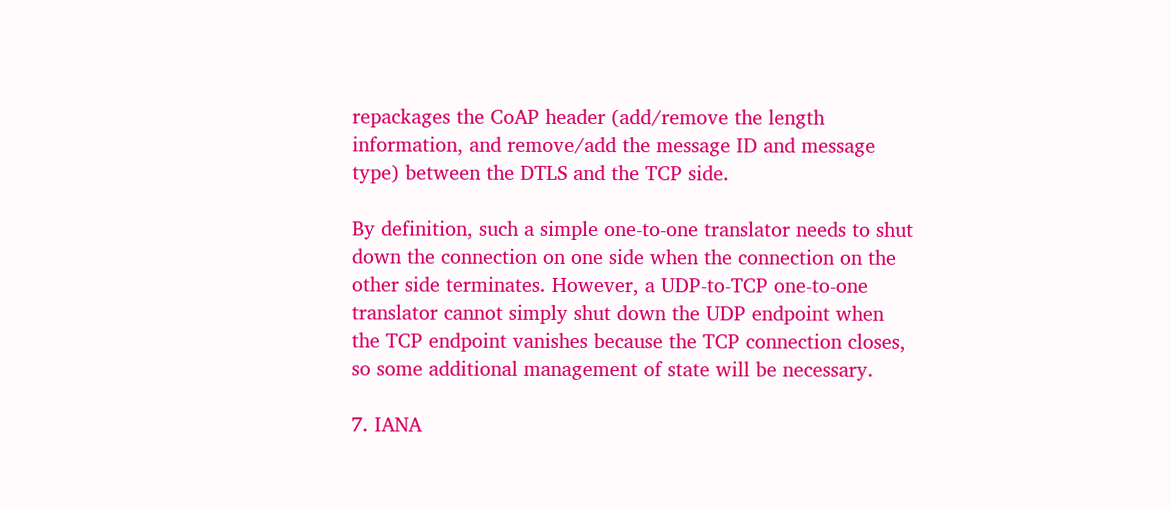repackages the CoAP header (add/remove the length information, and remove/add the message ID and message type) between the DTLS and the TCP side.

By definition, such a simple one-to-one translator needs to shut down the connection on one side when the connection on the other side terminates. However, a UDP-to-TCP one-to-one translator cannot simply shut down the UDP endpoint when the TCP endpoint vanishes because the TCP connection closes, so some additional management of state will be necessary.

7. IANA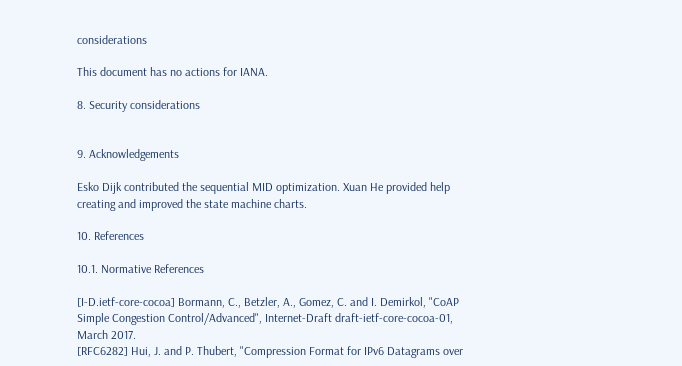considerations

This document has no actions for IANA.

8. Security considerations


9. Acknowledgements

Esko Dijk contributed the sequential MID optimization. Xuan He provided help creating and improved the state machine charts.

10. References

10.1. Normative References

[I-D.ietf-core-cocoa] Bormann, C., Betzler, A., Gomez, C. and I. Demirkol, "CoAP Simple Congestion Control/Advanced", Internet-Draft draft-ietf-core-cocoa-01, March 2017.
[RFC6282] Hui, J. and P. Thubert, "Compression Format for IPv6 Datagrams over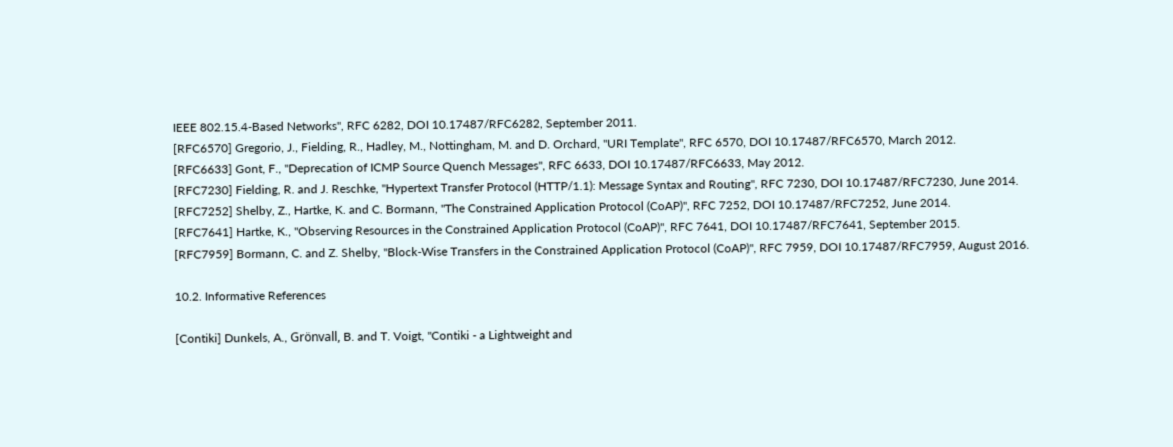IEEE 802.15.4-Based Networks", RFC 6282, DOI 10.17487/RFC6282, September 2011.
[RFC6570] Gregorio, J., Fielding, R., Hadley, M., Nottingham, M. and D. Orchard, "URI Template", RFC 6570, DOI 10.17487/RFC6570, March 2012.
[RFC6633] Gont, F., "Deprecation of ICMP Source Quench Messages", RFC 6633, DOI 10.17487/RFC6633, May 2012.
[RFC7230] Fielding, R. and J. Reschke, "Hypertext Transfer Protocol (HTTP/1.1): Message Syntax and Routing", RFC 7230, DOI 10.17487/RFC7230, June 2014.
[RFC7252] Shelby, Z., Hartke, K. and C. Bormann, "The Constrained Application Protocol (CoAP)", RFC 7252, DOI 10.17487/RFC7252, June 2014.
[RFC7641] Hartke, K., "Observing Resources in the Constrained Application Protocol (CoAP)", RFC 7641, DOI 10.17487/RFC7641, September 2015.
[RFC7959] Bormann, C. and Z. Shelby, "Block-Wise Transfers in the Constrained Application Protocol (CoAP)", RFC 7959, DOI 10.17487/RFC7959, August 2016.

10.2. Informative References

[Contiki] Dunkels, A., Grönvall, B. and T. Voigt, "Contiki - a Lightweight and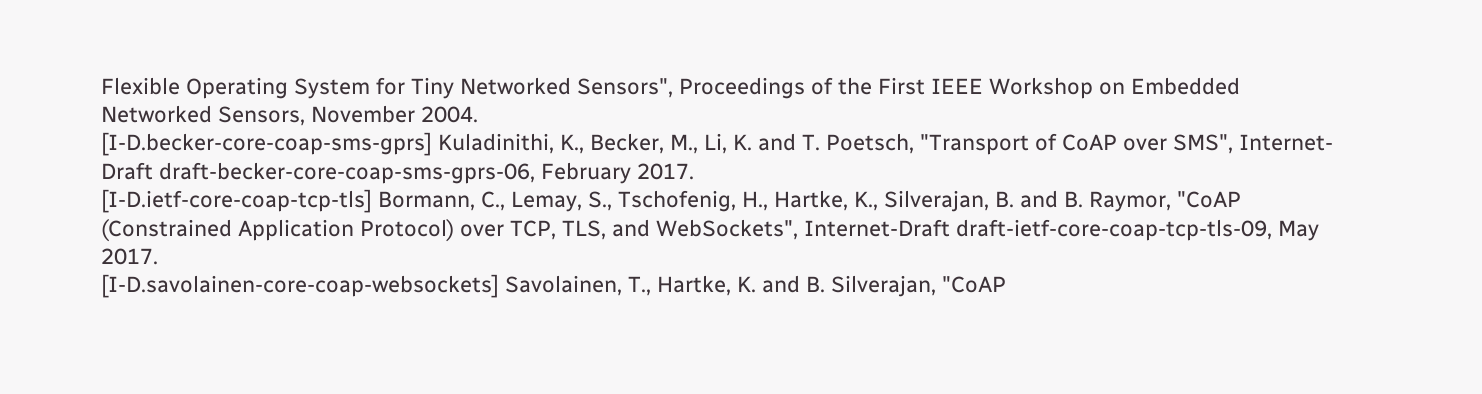Flexible Operating System for Tiny Networked Sensors", Proceedings of the First IEEE Workshop on Embedded Networked Sensors, November 2004.
[I-D.becker-core-coap-sms-gprs] Kuladinithi, K., Becker, M., Li, K. and T. Poetsch, "Transport of CoAP over SMS", Internet-Draft draft-becker-core-coap-sms-gprs-06, February 2017.
[I-D.ietf-core-coap-tcp-tls] Bormann, C., Lemay, S., Tschofenig, H., Hartke, K., Silverajan, B. and B. Raymor, "CoAP (Constrained Application Protocol) over TCP, TLS, and WebSockets", Internet-Draft draft-ietf-core-coap-tcp-tls-09, May 2017.
[I-D.savolainen-core-coap-websockets] Savolainen, T., Hartke, K. and B. Silverajan, "CoAP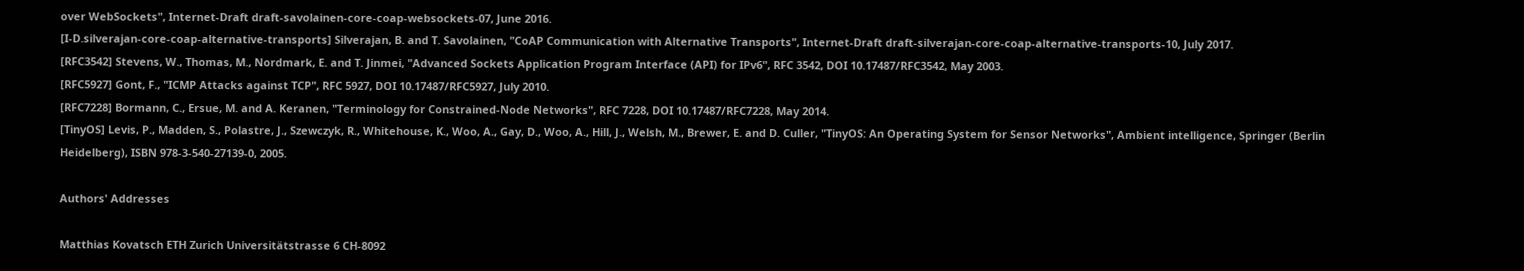over WebSockets", Internet-Draft draft-savolainen-core-coap-websockets-07, June 2016.
[I-D.silverajan-core-coap-alternative-transports] Silverajan, B. and T. Savolainen, "CoAP Communication with Alternative Transports", Internet-Draft draft-silverajan-core-coap-alternative-transports-10, July 2017.
[RFC3542] Stevens, W., Thomas, M., Nordmark, E. and T. Jinmei, "Advanced Sockets Application Program Interface (API) for IPv6", RFC 3542, DOI 10.17487/RFC3542, May 2003.
[RFC5927] Gont, F., "ICMP Attacks against TCP", RFC 5927, DOI 10.17487/RFC5927, July 2010.
[RFC7228] Bormann, C., Ersue, M. and A. Keranen, "Terminology for Constrained-Node Networks", RFC 7228, DOI 10.17487/RFC7228, May 2014.
[TinyOS] Levis, P., Madden, S., Polastre, J., Szewczyk, R., Whitehouse, K., Woo, A., Gay, D., Woo, A., Hill, J., Welsh, M., Brewer, E. and D. Culler, "TinyOS: An Operating System for Sensor Networks", Ambient intelligence, Springer (Berlin Heidelberg), ISBN 978-3-540-27139-0, 2005.

Authors' Addresses

Matthias Kovatsch ETH Zurich Universitätstrasse 6 CH-8092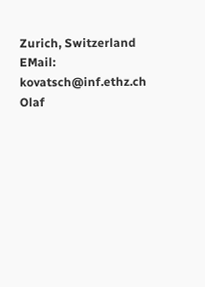Zurich, Switzerland EMail: kovatsch@inf.ethz.ch
Olaf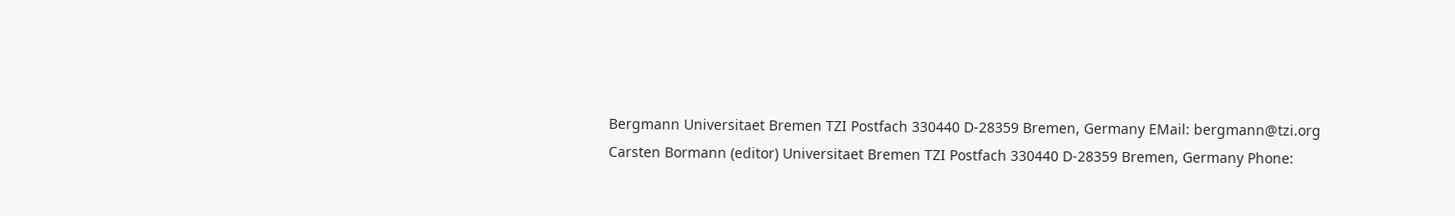Bergmann Universitaet Bremen TZI Postfach 330440 D-28359 Bremen, Germany EMail: bergmann@tzi.org
Carsten Bormann (editor) Universitaet Bremen TZI Postfach 330440 D-28359 Bremen, Germany Phone: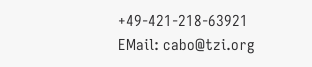+49-421-218-63921 EMail: cabo@tzi.org